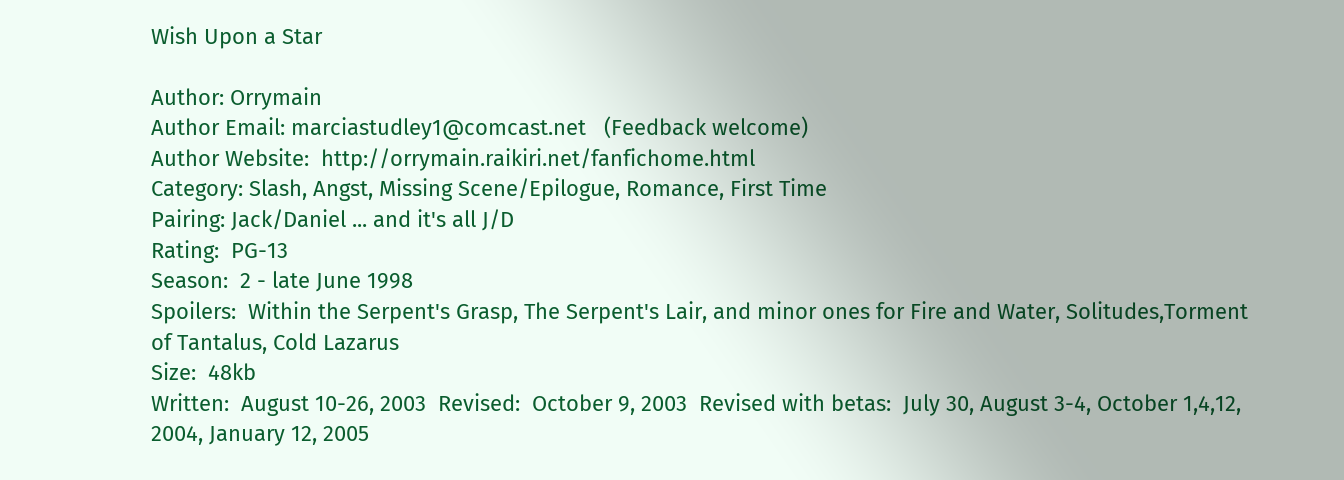Wish Upon a Star

Author: Orrymain
Author Email: marciastudley1@comcast.net   (Feedback welcome)
Author Website:  http://orrymain.raikiri.net/fanfichome.html
Category: Slash, Angst, Missing Scene/Epilogue, Romance, First Time
Pairing: Jack/Daniel ... and it's all J/D
Rating:  PG-13
Season:  2 - late June 1998
Spoilers:  Within the Serpent's Grasp, The Serpent's Lair, and minor ones for Fire and Water, Solitudes,Torment of Tantalus, Cold Lazarus
Size:  48kb
Written:  August 10-26, 2003  Revised:  October 9, 2003  Revised with betas:  July 30, August 3-4, October 1,4,12, 2004, January 12, 2005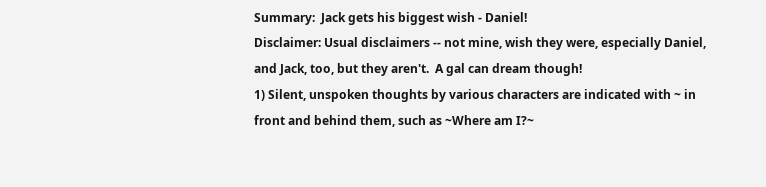Summary:  Jack gets his biggest wish - Daniel!
Disclaimer: Usual disclaimers -- not mine, wish they were, especially Daniel, and Jack, too, but they aren't.  A gal can dream though!
1) Silent, unspoken thoughts by various characters are indicated with ~ in front and behind them, such as ~Where am I?~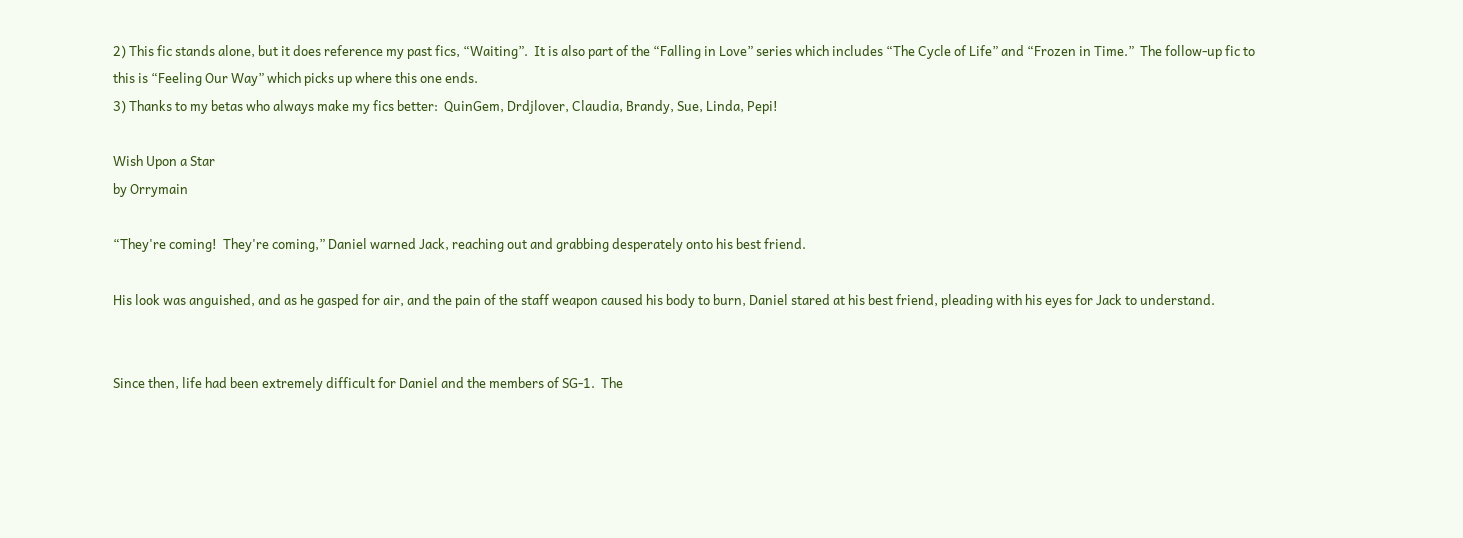2) This fic stands alone, but it does reference my past fics, “Waiting”.  It is also part of the “Falling in Love” series which includes “The Cycle of Life” and “Frozen in Time.”  The follow-up fic to this is “Feeling Our Way” which picks up where this one ends.
3) Thanks to my betas who always make my fics better:  QuinGem, Drdjlover, Claudia, Brandy, Sue, Linda, Pepi!

Wish Upon a Star
by Orrymain

“They're coming!  They're coming,” Daniel warned Jack, reaching out and grabbing desperately onto his best friend.

His look was anguished, and as he gasped for air, and the pain of the staff weapon caused his body to burn, Daniel stared at his best friend, pleading with his eyes for Jack to understand.


Since then, life had been extremely difficult for Daniel and the members of SG-1.  The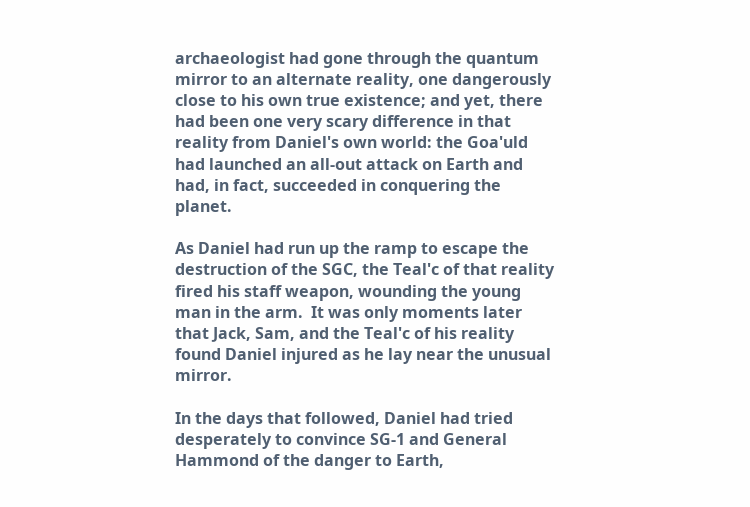archaeologist had gone through the quantum mirror to an alternate reality, one dangerously close to his own true existence; and yet, there had been one very scary difference in that reality from Daniel's own world: the Goa'uld had launched an all-out attack on Earth and had, in fact, succeeded in conquering the planet.

As Daniel had run up the ramp to escape the destruction of the SGC, the Teal'c of that reality fired his staff weapon, wounding the young man in the arm.  It was only moments later that Jack, Sam, and the Teal'c of his reality found Daniel injured as he lay near the unusual mirror.

In the days that followed, Daniel had tried desperately to convince SG-1 and General Hammond of the danger to Earth,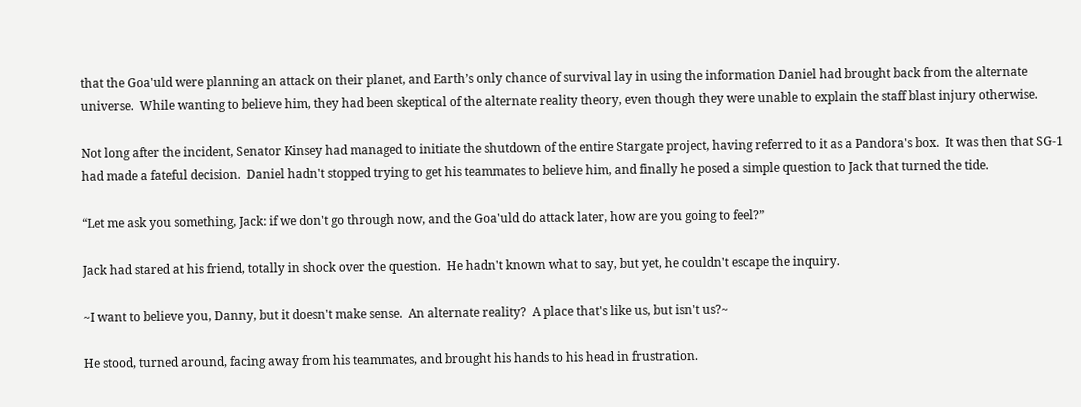that the Goa'uld were planning an attack on their planet, and Earth’s only chance of survival lay in using the information Daniel had brought back from the alternate universe.  While wanting to believe him, they had been skeptical of the alternate reality theory, even though they were unable to explain the staff blast injury otherwise.

Not long after the incident, Senator Kinsey had managed to initiate the shutdown of the entire Stargate project, having referred to it as a Pandora's box.  It was then that SG-1 had made a fateful decision.  Daniel hadn't stopped trying to get his teammates to believe him, and finally he posed a simple question to Jack that turned the tide.

“Let me ask you something, Jack: if we don't go through now, and the Goa'uld do attack later, how are you going to feel?”

Jack had stared at his friend, totally in shock over the question.  He hadn't known what to say, but yet, he couldn't escape the inquiry.

~I want to believe you, Danny, but it doesn't make sense.  An alternate reality?  A place that's like us, but isn't us?~

He stood, turned around, facing away from his teammates, and brought his hands to his head in frustration.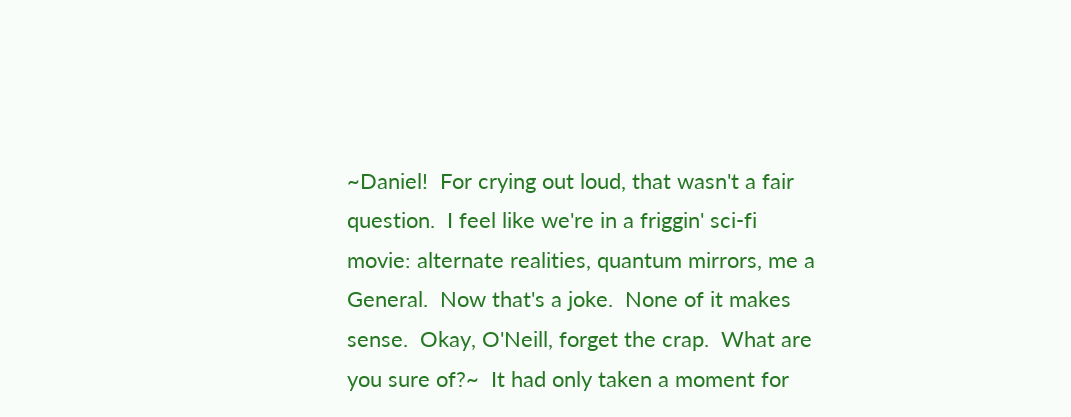~Daniel!  For crying out loud, that wasn't a fair question.  I feel like we're in a friggin' sci-fi movie: alternate realities, quantum mirrors, me a General.  Now that's a joke.  None of it makes sense.  Okay, O'Neill, forget the crap.  What are you sure of?~  It had only taken a moment for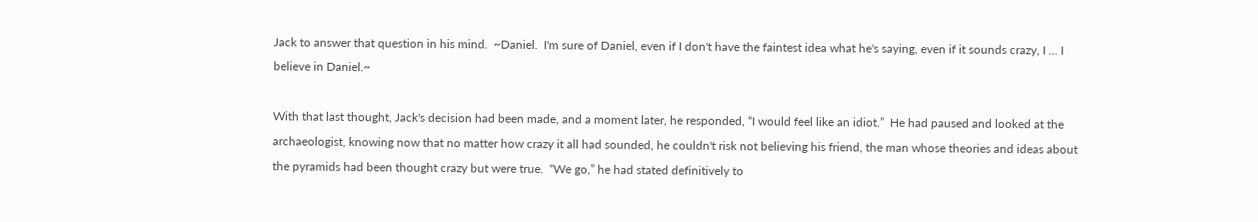Jack to answer that question in his mind.  ~Daniel.  I'm sure of Daniel, even if I don't have the faintest idea what he's saying, even if it sounds crazy, I ... I believe in Daniel.~

With that last thought, Jack's decision had been made, and a moment later, he responded, “I would feel like an idiot.”  He had paused and looked at the archaeologist, knowing now that no matter how crazy it all had sounded, he couldn't risk not believing his friend, the man whose theories and ideas about the pyramids had been thought crazy but were true.  “We go,” he had stated definitively to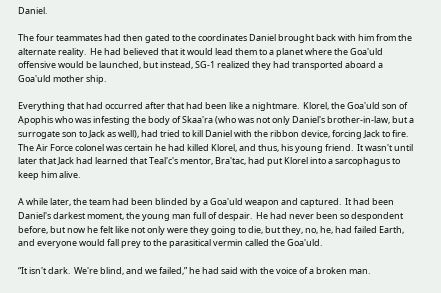Daniel.

The four teammates had then gated to the coordinates Daniel brought back with him from the alternate reality.  He had believed that it would lead them to a planet where the Goa'uld offensive would be launched, but instead, SG-1 realized they had transported aboard a Goa'uld mother ship.

Everything that had occurred after that had been like a nightmare.  Klorel, the Goa'uld son of Apophis who was infesting the body of Skaa'ra (who was not only Daniel's brother-in-law, but a surrogate son to Jack as well), had tried to kill Daniel with the ribbon device, forcing Jack to fire.  The Air Force colonel was certain he had killed Klorel, and thus, his young friend.  It wasn't until later that Jack had learned that Teal'c's mentor, Bra'tac, had put Klorel into a sarcophagus to keep him alive.

A while later, the team had been blinded by a Goa'uld weapon and captured.  It had been Daniel's darkest moment, the young man full of despair.  He had never been so despondent before, but now he felt like not only were they going to die, but they, no, he, had failed Earth, and everyone would fall prey to the parasitical vermin called the Goa'uld.

“It isn't dark.  We're blind, and we failed,” he had said with the voice of a broken man.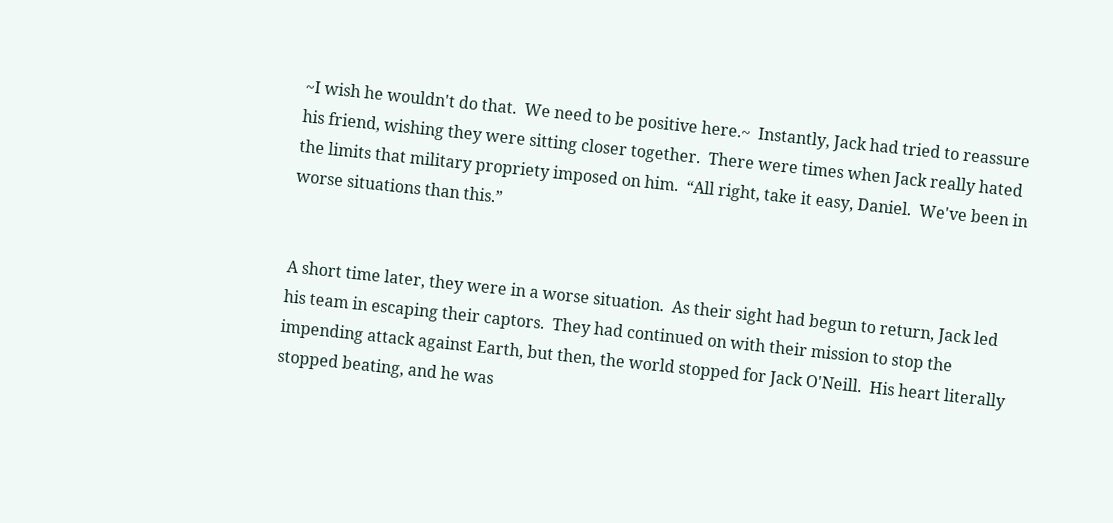~I wish he wouldn't do that.  We need to be positive here.~  Instantly, Jack had tried to reassure his friend, wishing they were sitting closer together.  There were times when Jack really hated the limits that military propriety imposed on him.  “All right, take it easy, Daniel.  We've been in worse situations than this.”


A short time later, they were in a worse situation.  As their sight had begun to return, Jack led his team in escaping their captors.  They had continued on with their mission to stop the impending attack against Earth, but then, the world stopped for Jack O'Neill.  His heart literally stopped beating, and he was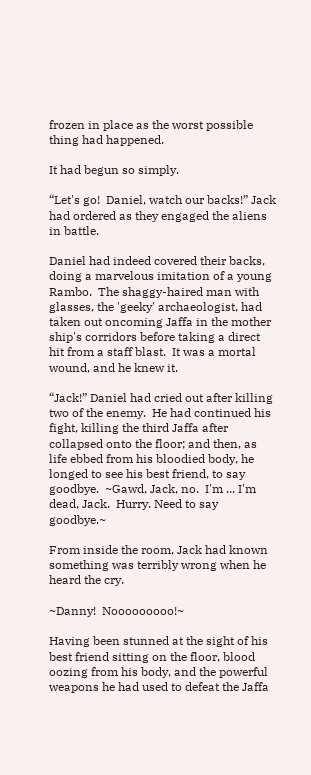frozen in place as the worst possible thing had happened.

It had begun so simply.

“Let's go!  Daniel, watch our backs!” Jack had ordered as they engaged the aliens in battle.

Daniel had indeed covered their backs, doing a marvelous imitation of a young Rambo.  The shaggy-haired man with glasses, the 'geeky' archaeologist, had taken out oncoming Jaffa in the mother ship's corridors before taking a direct hit from a staff blast.  It was a mortal wound, and he knew it.

“Jack!” Daniel had cried out after killing two of the enemy.  He had continued his fight, killing the third Jaffa after collapsed onto the floor; and then, as life ebbed from his bloodied body, he longed to see his best friend, to say goodbye.  ~Gawd, Jack, no.  I'm ... I'm dead, Jack.  Hurry. Need to say goodbye.~

From inside the room, Jack had known something was terribly wrong when he heard the cry.

~Danny!  Nooooooooo!~

Having been stunned at the sight of his best friend sitting on the floor, blood oozing from his body, and the powerful weapons he had used to defeat the Jaffa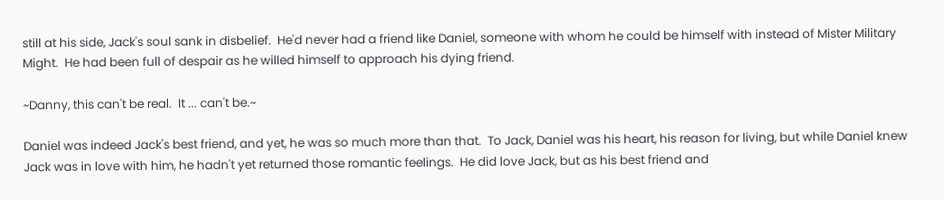still at his side, Jack's soul sank in disbelief.  He'd never had a friend like Daniel, someone with whom he could be himself with instead of Mister Military Might.  He had been full of despair as he willed himself to approach his dying friend.

~Danny, this can't be real.  It ... can't be.~

Daniel was indeed Jack's best friend, and yet, he was so much more than that.  To Jack, Daniel was his heart, his reason for living, but while Daniel knew Jack was in love with him, he hadn't yet returned those romantic feelings.  He did love Jack, but as his best friend and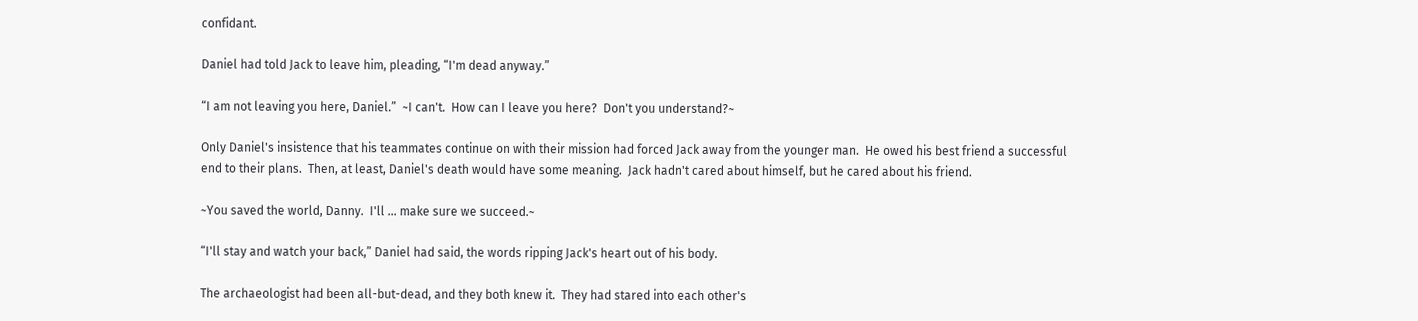confidant.

Daniel had told Jack to leave him, pleading, “I'm dead anyway.”

“I am not leaving you here, Daniel.”  ~I can't.  How can I leave you here?  Don't you understand?~

Only Daniel's insistence that his teammates continue on with their mission had forced Jack away from the younger man.  He owed his best friend a successful end to their plans.  Then, at least, Daniel's death would have some meaning.  Jack hadn't cared about himself, but he cared about his friend.

~You saved the world, Danny.  I'll ... make sure we succeed.~

“I'll stay and watch your back,” Daniel had said, the words ripping Jack's heart out of his body.

The archaeologist had been all-but-dead, and they both knew it.  They had stared into each other's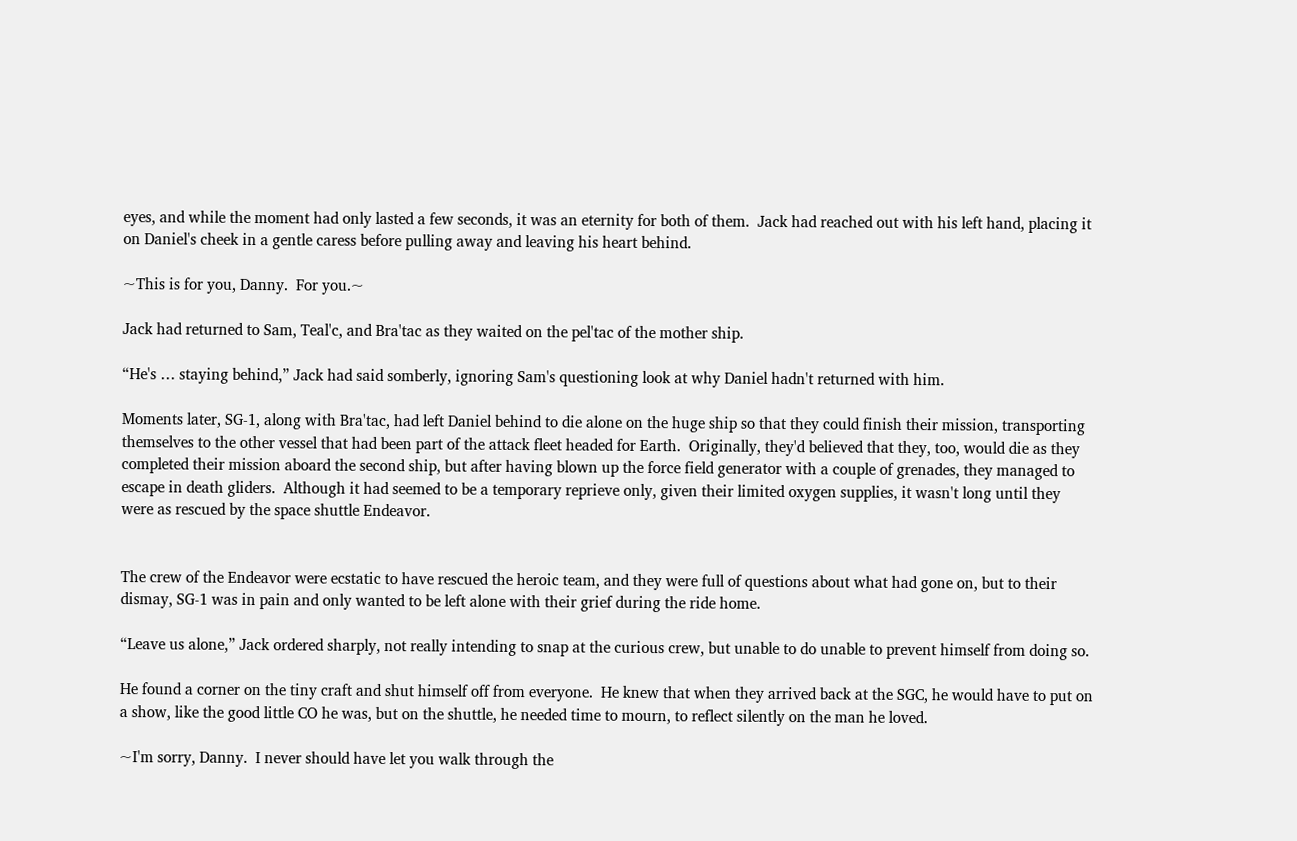eyes, and while the moment had only lasted a few seconds, it was an eternity for both of them.  Jack had reached out with his left hand, placing it on Daniel's cheek in a gentle caress before pulling away and leaving his heart behind.

~This is for you, Danny.  For you.~

Jack had returned to Sam, Teal'c, and Bra'tac as they waited on the pel'tac of the mother ship.

“He's … staying behind,” Jack had said somberly, ignoring Sam's questioning look at why Daniel hadn't returned with him.

Moments later, SG-1, along with Bra'tac, had left Daniel behind to die alone on the huge ship so that they could finish their mission, transporting themselves to the other vessel that had been part of the attack fleet headed for Earth.  Originally, they'd believed that they, too, would die as they completed their mission aboard the second ship, but after having blown up the force field generator with a couple of grenades, they managed to escape in death gliders.  Although it had seemed to be a temporary reprieve only, given their limited oxygen supplies, it wasn't long until they were as rescued by the space shuttle Endeavor.


The crew of the Endeavor were ecstatic to have rescued the heroic team, and they were full of questions about what had gone on, but to their dismay, SG-1 was in pain and only wanted to be left alone with their grief during the ride home.

“Leave us alone,” Jack ordered sharply, not really intending to snap at the curious crew, but unable to do unable to prevent himself from doing so.

He found a corner on the tiny craft and shut himself off from everyone.  He knew that when they arrived back at the SGC, he would have to put on a show, like the good little CO he was, but on the shuttle, he needed time to mourn, to reflect silently on the man he loved.

~I'm sorry, Danny.  I never should have let you walk through the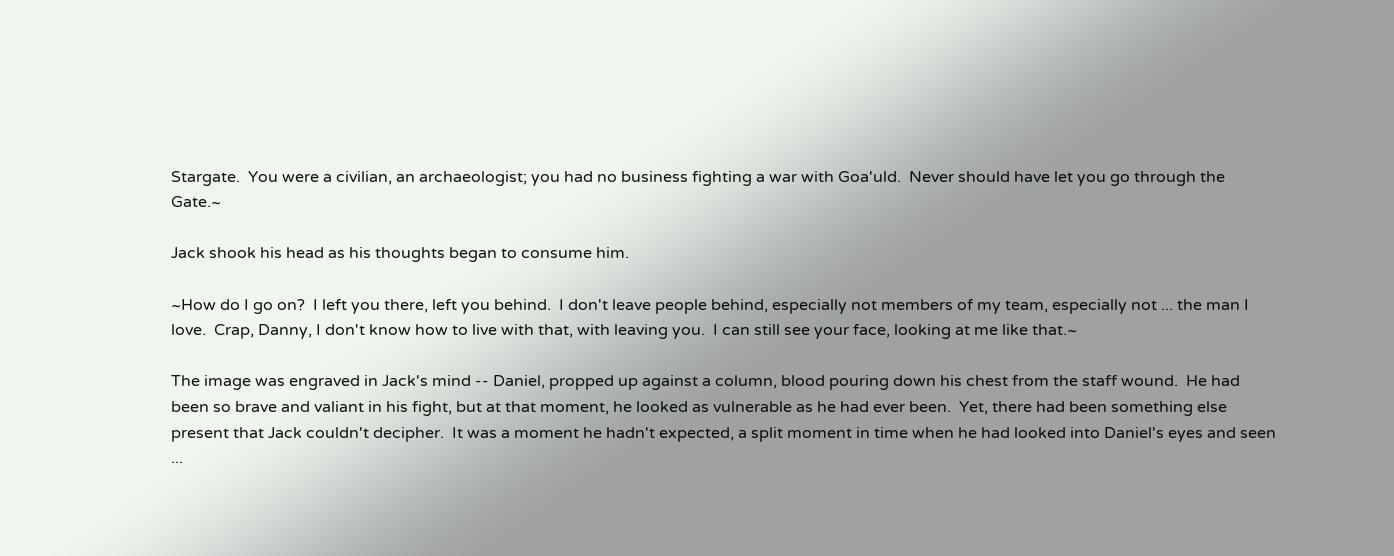Stargate.  You were a civilian, an archaeologist; you had no business fighting a war with Goa'uld.  Never should have let you go through the Gate.~

Jack shook his head as his thoughts began to consume him.

~How do I go on?  I left you there, left you behind.  I don't leave people behind, especially not members of my team, especially not ... the man I love.  Crap, Danny, I don't know how to live with that, with leaving you.  I can still see your face, looking at me like that.~

The image was engraved in Jack's mind -- Daniel, propped up against a column, blood pouring down his chest from the staff wound.  He had been so brave and valiant in his fight, but at that moment, he looked as vulnerable as he had ever been.  Yet, there had been something else present that Jack couldn't decipher.  It was a moment he hadn't expected, a split moment in time when he had looked into Daniel's eyes and seen ...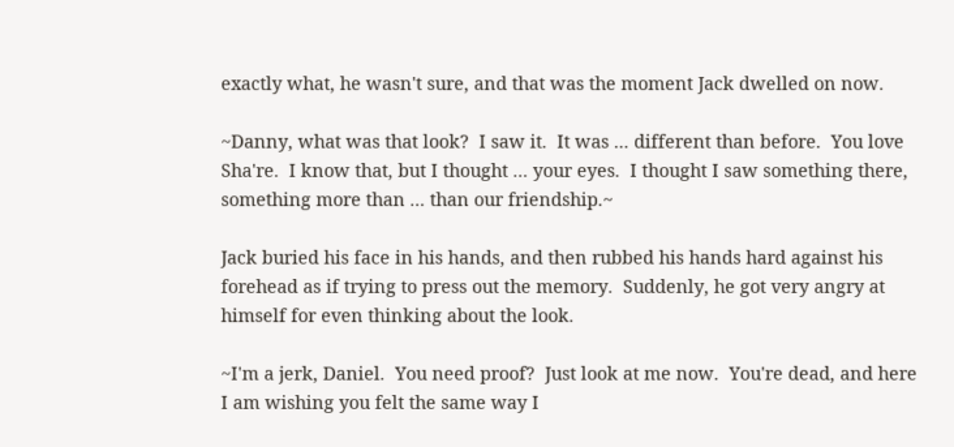exactly what, he wasn't sure, and that was the moment Jack dwelled on now.

~Danny, what was that look?  I saw it.  It was ... different than before.  You love Sha're.  I know that, but I thought ... your eyes.  I thought I saw something there, something more than ... than our friendship.~

Jack buried his face in his hands, and then rubbed his hands hard against his forehead as if trying to press out the memory.  Suddenly, he got very angry at himself for even thinking about the look.

~I'm a jerk, Daniel.  You need proof?  Just look at me now.  You're dead, and here I am wishing you felt the same way I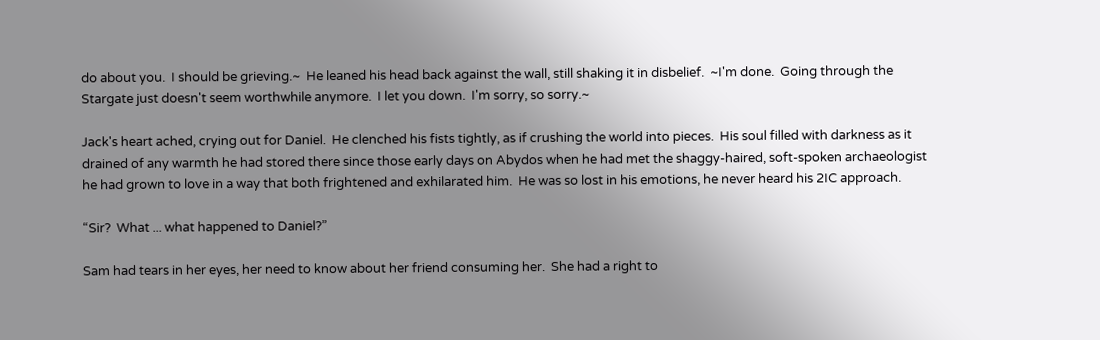do about you.  I should be grieving.~  He leaned his head back against the wall, still shaking it in disbelief.  ~I'm done.  Going through the Stargate just doesn't seem worthwhile anymore.  I let you down.  I'm sorry, so sorry.~

Jack's heart ached, crying out for Daniel.  He clenched his fists tightly, as if crushing the world into pieces.  His soul filled with darkness as it drained of any warmth he had stored there since those early days on Abydos when he had met the shaggy-haired, soft-spoken archaeologist he had grown to love in a way that both frightened and exhilarated him.  He was so lost in his emotions, he never heard his 2IC approach.

“Sir?  What ... what happened to Daniel?”

Sam had tears in her eyes, her need to know about her friend consuming her.  She had a right to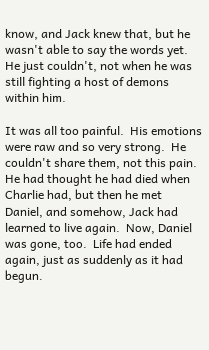know, and Jack knew that, but he wasn't able to say the words yet.  He just couldn't, not when he was still fighting a host of demons within him.

It was all too painful.  His emotions were raw and so very strong.  He couldn't share them, not this pain.  He had thought he had died when Charlie had, but then he met Daniel, and somehow, Jack had learned to live again.  Now, Daniel was gone, too.  Life had ended again, just as suddenly as it had begun.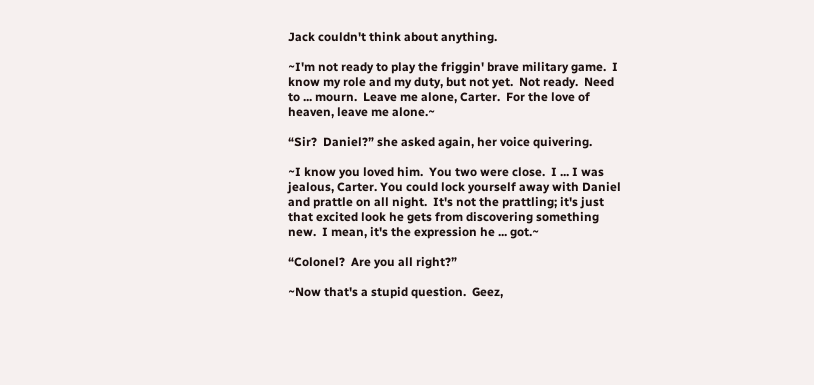Jack couldn't think about anything.

~I'm not ready to play the friggin' brave military game.  I know my role and my duty, but not yet.  Not ready.  Need to ... mourn.  Leave me alone, Carter.  For the love of heaven, leave me alone.~

“Sir?  Daniel?” she asked again, her voice quivering.

~I know you loved him.  You two were close.  I ... I was jealous, Carter. You could lock yourself away with Daniel and prattle on all night.  It's not the prattling; it's just that excited look he gets from discovering something new.  I mean, it's the expression he ... got.~

“Colonel?  Are you all right?”

~Now that's a stupid question.  Geez,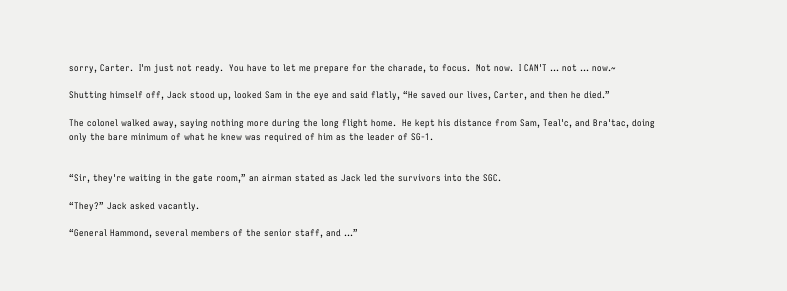sorry, Carter.  I'm just not ready.  You have to let me prepare for the charade, to focus.  Not now.  I CAN'T ... not ... now.~

Shutting himself off, Jack stood up, looked Sam in the eye and said flatly, “He saved our lives, Carter, and then he died.”

The colonel walked away, saying nothing more during the long flight home.  He kept his distance from Sam, Teal'c, and Bra'tac, doing only the bare minimum of what he knew was required of him as the leader of SG-1.


“Sir, they're waiting in the gate room,” an airman stated as Jack led the survivors into the SGC.

“They?” Jack asked vacantly.

“General Hammond, several members of the senior staff, and ...”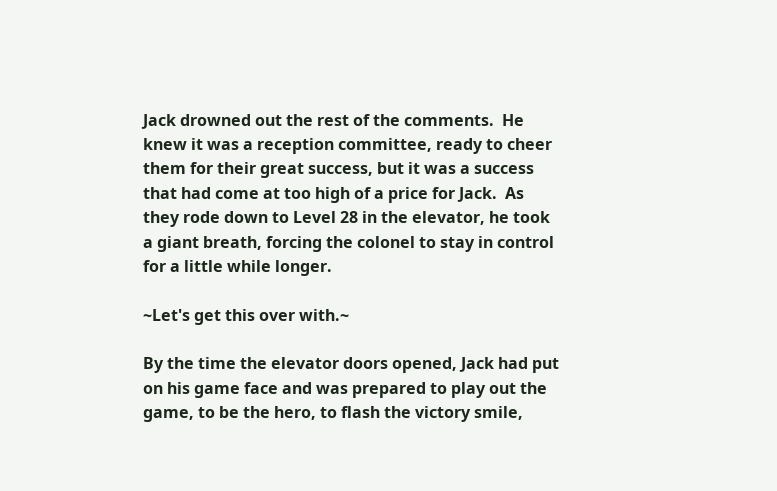Jack drowned out the rest of the comments.  He knew it was a reception committee, ready to cheer them for their great success, but it was a success that had come at too high of a price for Jack.  As they rode down to Level 28 in the elevator, he took a giant breath, forcing the colonel to stay in control for a little while longer.

~Let's get this over with.~

By the time the elevator doors opened, Jack had put on his game face and was prepared to play out the game, to be the hero, to flash the victory smile,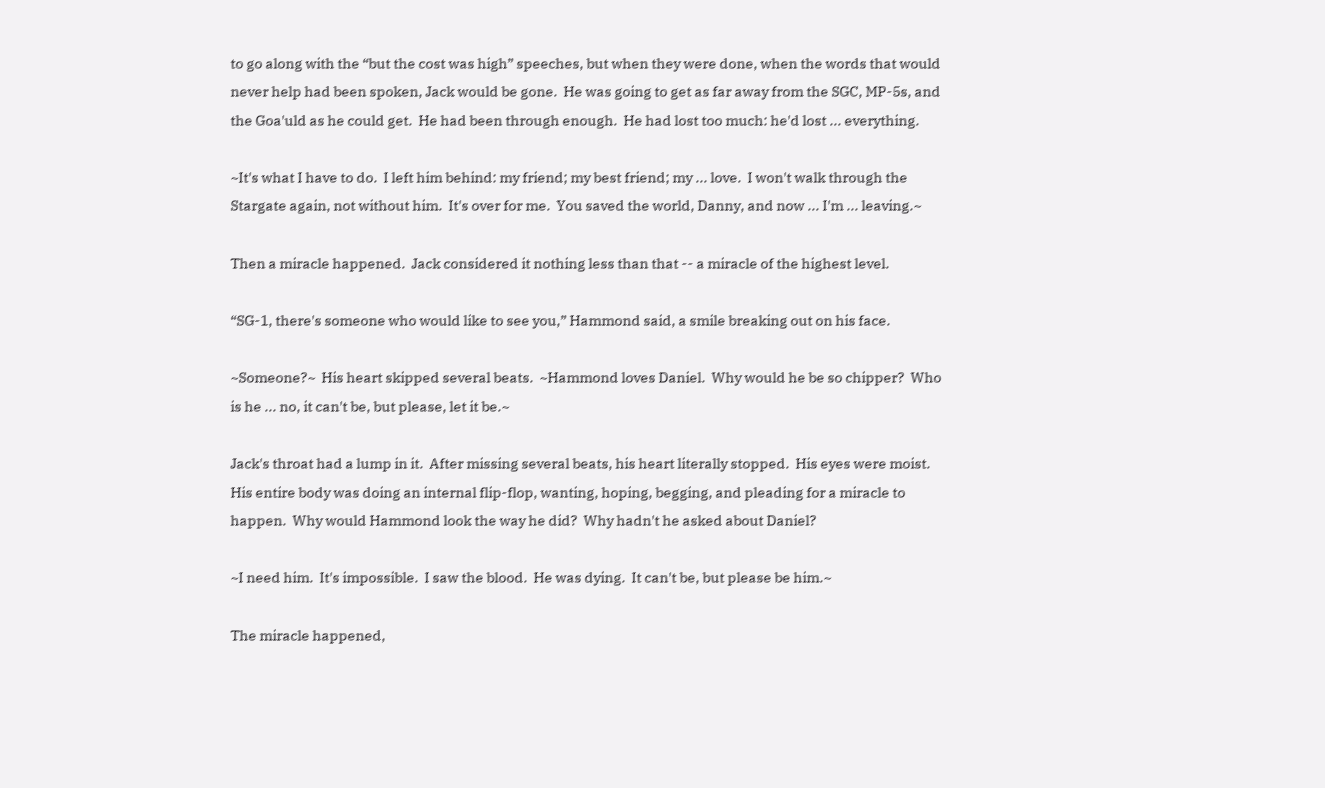to go along with the “but the cost was high” speeches, but when they were done, when the words that would never help had been spoken, Jack would be gone.  He was going to get as far away from the SGC, MP-5s, and the Goa'uld as he could get.  He had been through enough.  He had lost too much: he'd lost ... everything.

~It's what I have to do.  I left him behind: my friend; my best friend; my ... love.  I won't walk through the Stargate again, not without him.  It's over for me.  You saved the world, Danny, and now ... I'm ... leaving.~

Then a miracle happened.  Jack considered it nothing less than that -- a miracle of the highest level.

“SG-1, there's someone who would like to see you,” Hammond said, a smile breaking out on his face.

~Someone?~  His heart skipped several beats.  ~Hammond loves Daniel.  Why would he be so chipper?  Who is he ... no, it can't be, but please, let it be.~

Jack's throat had a lump in it.  After missing several beats, his heart literally stopped.  His eyes were moist.  His entire body was doing an internal flip-flop, wanting, hoping, begging, and pleading for a miracle to happen.  Why would Hammond look the way he did?  Why hadn't he asked about Daniel?

~I need him.  It's impossible.  I saw the blood.  He was dying.  It can't be, but please be him.~

The miracle happened,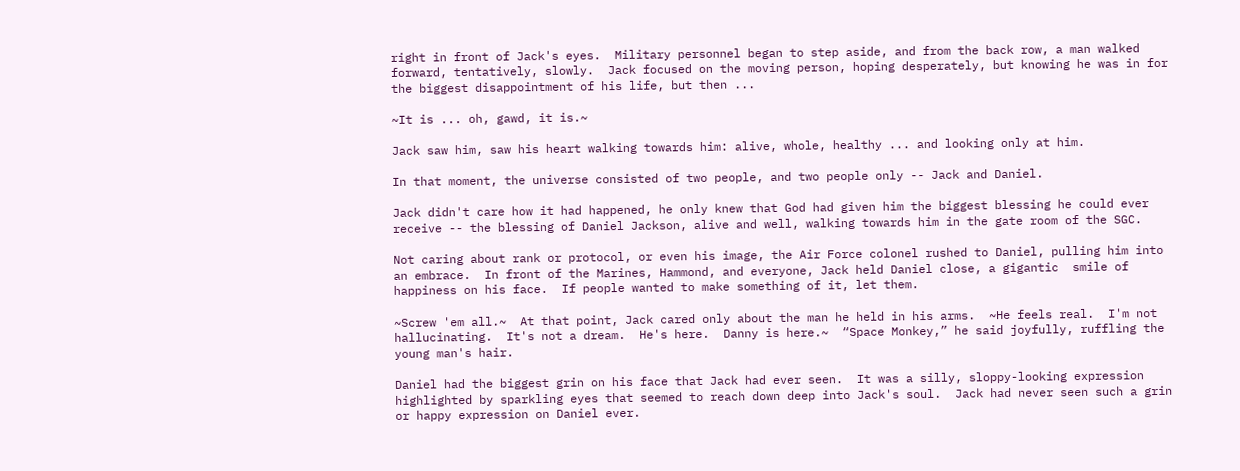right in front of Jack's eyes.  Military personnel began to step aside, and from the back row, a man walked forward, tentatively, slowly.  Jack focused on the moving person, hoping desperately, but knowing he was in for the biggest disappointment of his life, but then ...

~It is ... oh, gawd, it is.~

Jack saw him, saw his heart walking towards him: alive, whole, healthy ... and looking only at him.

In that moment, the universe consisted of two people, and two people only -- Jack and Daniel.

Jack didn't care how it had happened, he only knew that God had given him the biggest blessing he could ever receive -- the blessing of Daniel Jackson, alive and well, walking towards him in the gate room of the SGC.

Not caring about rank or protocol, or even his image, the Air Force colonel rushed to Daniel, pulling him into an embrace.  In front of the Marines, Hammond, and everyone, Jack held Daniel close, a gigantic  smile of happiness on his face.  If people wanted to make something of it, let them.

~Screw 'em all.~  At that point, Jack cared only about the man he held in his arms.  ~He feels real.  I'm not hallucinating.  It's not a dream.  He's here.  Danny is here.~  “Space Monkey,” he said joyfully, ruffling the young man's hair.

Daniel had the biggest grin on his face that Jack had ever seen.  It was a silly, sloppy-looking expression highlighted by sparkling eyes that seemed to reach down deep into Jack's soul.  Jack had never seen such a grin or happy expression on Daniel ever.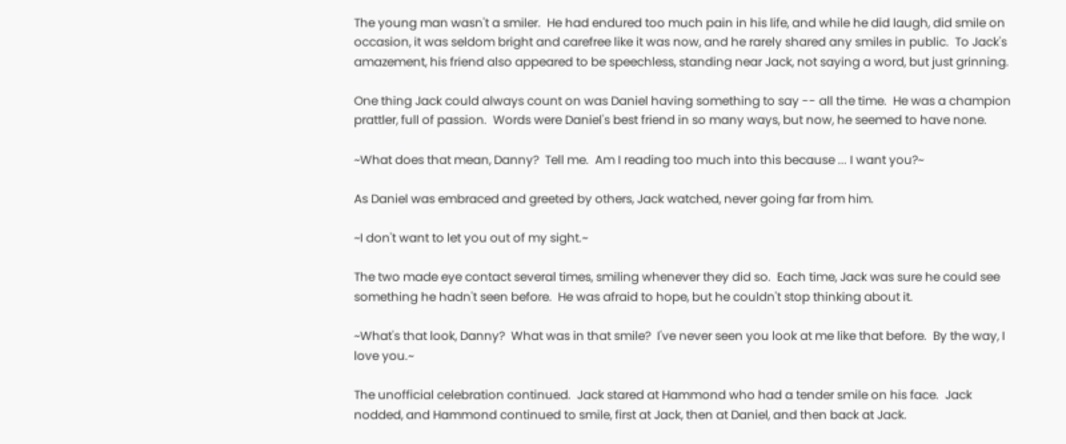The young man wasn't a smiler.  He had endured too much pain in his life, and while he did laugh, did smile on occasion, it was seldom bright and carefree like it was now, and he rarely shared any smiles in public.  To Jack's amazement, his friend also appeared to be speechless, standing near Jack, not saying a word, but just grinning.

One thing Jack could always count on was Daniel having something to say -- all the time.  He was a champion prattler, full of passion.  Words were Daniel's best friend in so many ways, but now, he seemed to have none.

~What does that mean, Danny?  Tell me.  Am I reading too much into this because ... I want you?~

As Daniel was embraced and greeted by others, Jack watched, never going far from him.

~I don't want to let you out of my sight.~

The two made eye contact several times, smiling whenever they did so.  Each time, Jack was sure he could see something he hadn't seen before.  He was afraid to hope, but he couldn't stop thinking about it.

~What's that look, Danny?  What was in that smile?  I've never seen you look at me like that before.  By the way, I love you.~

The unofficial celebration continued.  Jack stared at Hammond who had a tender smile on his face.  Jack nodded, and Hammond continued to smile, first at Jack, then at Daniel, and then back at Jack.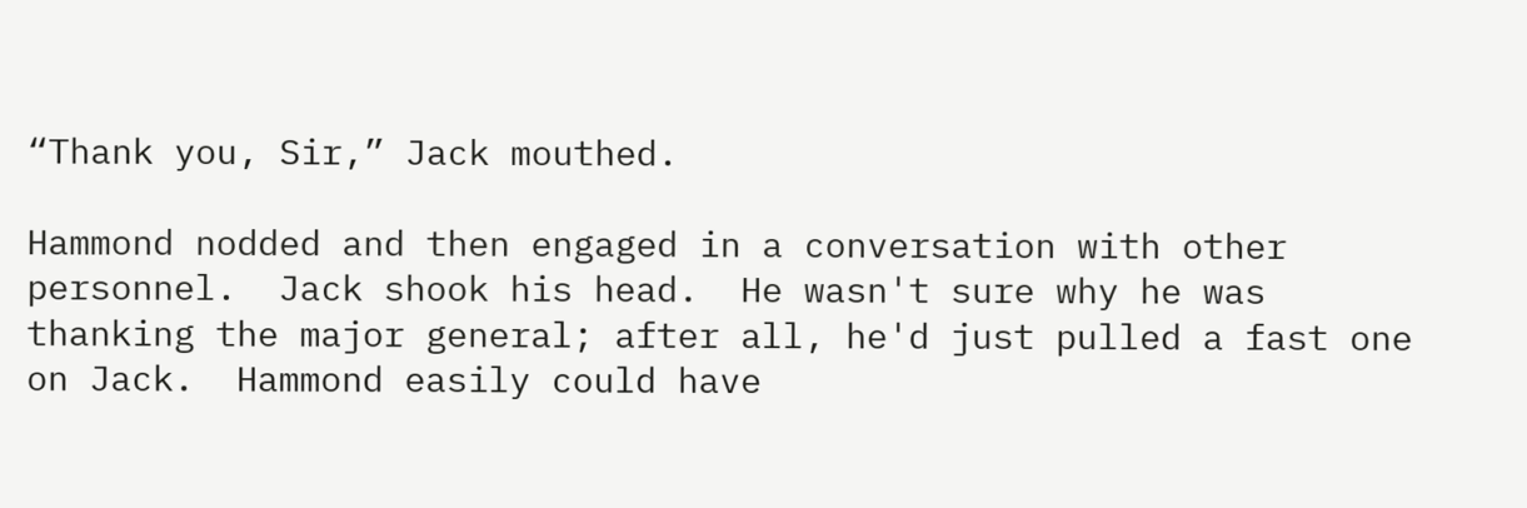“Thank you, Sir,” Jack mouthed.

Hammond nodded and then engaged in a conversation with other personnel.  Jack shook his head.  He wasn't sure why he was thanking the major general; after all, he'd just pulled a fast one on Jack.  Hammond easily could have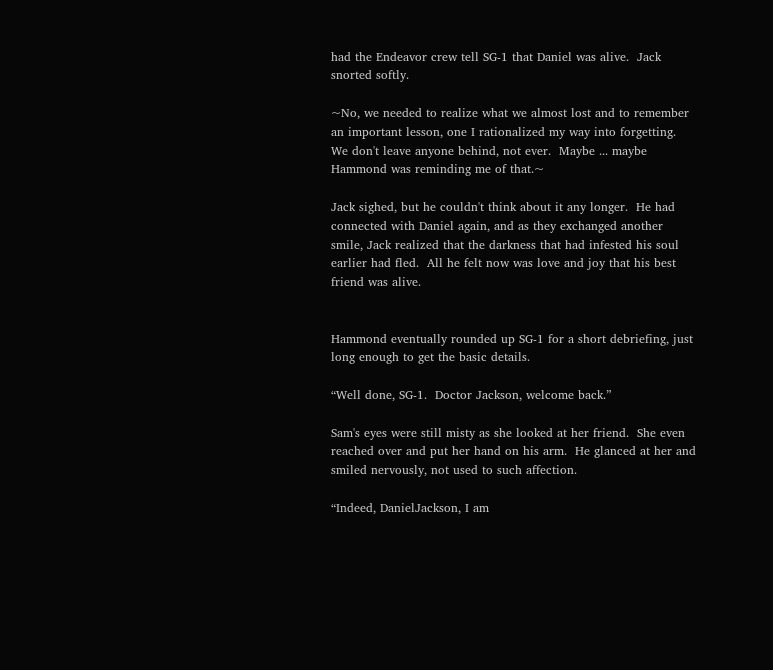had the Endeavor crew tell SG-1 that Daniel was alive.  Jack snorted softly.

~No, we needed to realize what we almost lost and to remember an important lesson, one I rationalized my way into forgetting.  We don't leave anyone behind, not ever.  Maybe ... maybe Hammond was reminding me of that.~

Jack sighed, but he couldn't think about it any longer.  He had connected with Daniel again, and as they exchanged another smile, Jack realized that the darkness that had infested his soul earlier had fled.  All he felt now was love and joy that his best friend was alive.


Hammond eventually rounded up SG-1 for a short debriefing, just long enough to get the basic details.

“Well done, SG-1.  Doctor Jackson, welcome back.”

Sam's eyes were still misty as she looked at her friend.  She even reached over and put her hand on his arm.  He glanced at her and smiled nervously, not used to such affection.

“Indeed, DanielJackson, I am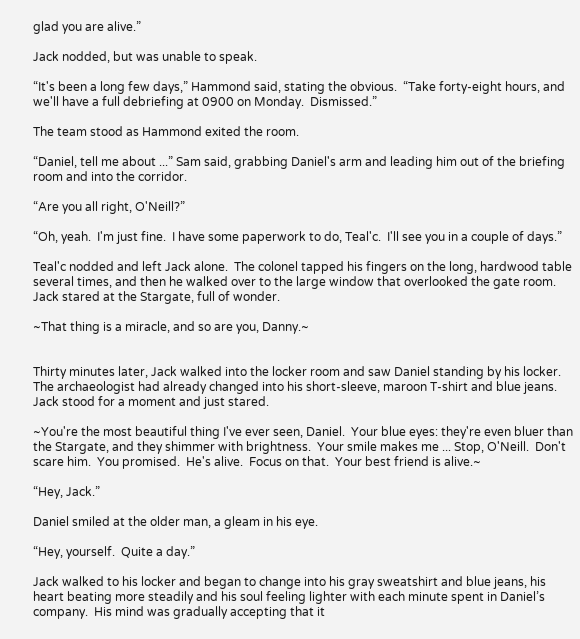glad you are alive.”

Jack nodded, but was unable to speak.

“It's been a long few days,” Hammond said, stating the obvious.  “Take forty-eight hours, and we'll have a full debriefing at 0900 on Monday.  Dismissed.”

The team stood as Hammond exited the room.

“Daniel, tell me about ...” Sam said, grabbing Daniel's arm and leading him out of the briefing room and into the corridor.

“Are you all right, O'Neill?”

“Oh, yeah.  I'm just fine.  I have some paperwork to do, Teal'c.  I'll see you in a couple of days.”

Teal'c nodded and left Jack alone.  The colonel tapped his fingers on the long, hardwood table several times, and then he walked over to the large window that overlooked the gate room.  Jack stared at the Stargate, full of wonder.

~That thing is a miracle, and so are you, Danny.~


Thirty minutes later, Jack walked into the locker room and saw Daniel standing by his locker.  The archaeologist had already changed into his short-sleeve, maroon T-shirt and blue jeans.  Jack stood for a moment and just stared.

~You're the most beautiful thing I've ever seen, Daniel.  Your blue eyes: they're even bluer than the Stargate, and they shimmer with brightness.  Your smile makes me ... Stop, O'Neill.  Don't scare him.  You promised.  He's alive.  Focus on that.  Your best friend is alive.~

“Hey, Jack.”

Daniel smiled at the older man, a gleam in his eye.

“Hey, yourself.  Quite a day.”

Jack walked to his locker and began to change into his gray sweatshirt and blue jeans, his heart beating more steadily and his soul feeling lighter with each minute spent in Daniel’s company.  His mind was gradually accepting that it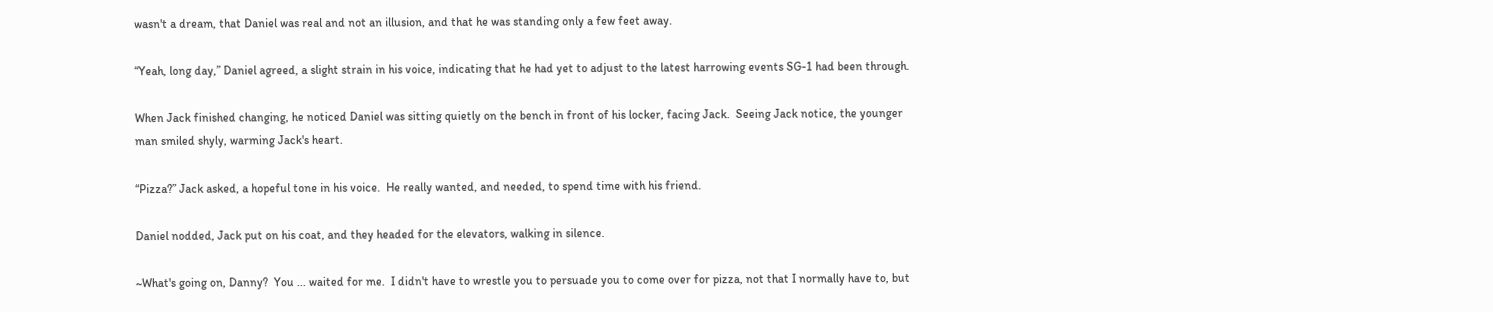wasn't a dream, that Daniel was real and not an illusion, and that he was standing only a few feet away.

“Yeah, long day,” Daniel agreed, a slight strain in his voice, indicating that he had yet to adjust to the latest harrowing events SG-1 had been through.

When Jack finished changing, he noticed Daniel was sitting quietly on the bench in front of his locker, facing Jack.  Seeing Jack notice, the younger man smiled shyly, warming Jack's heart.

“Pizza?” Jack asked, a hopeful tone in his voice.  He really wanted, and needed, to spend time with his friend.

Daniel nodded, Jack put on his coat, and they headed for the elevators, walking in silence.

~What's going on, Danny?  You ... waited for me.  I didn't have to wrestle you to persuade you to come over for pizza, not that I normally have to, but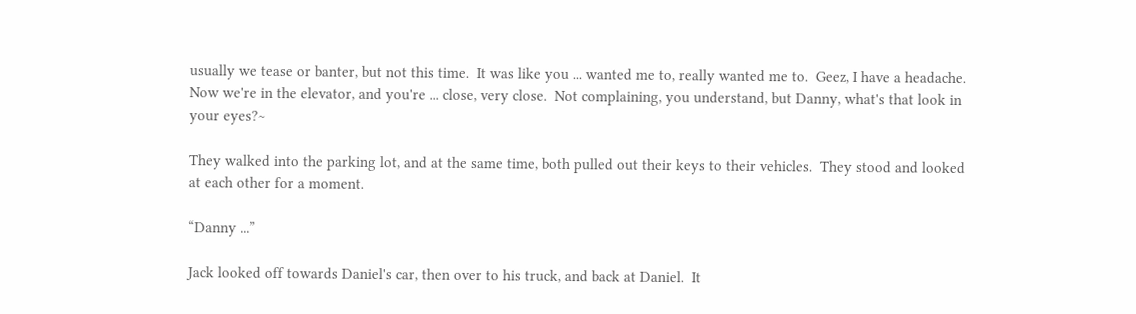usually we tease or banter, but not this time.  It was like you ... wanted me to, really wanted me to.  Geez, I have a headache.  Now we're in the elevator, and you're ... close, very close.  Not complaining, you understand, but Danny, what's that look in your eyes?~

They walked into the parking lot, and at the same time, both pulled out their keys to their vehicles.  They stood and looked at each other for a moment.

“Danny ...”

Jack looked off towards Daniel's car, then over to his truck, and back at Daniel.  It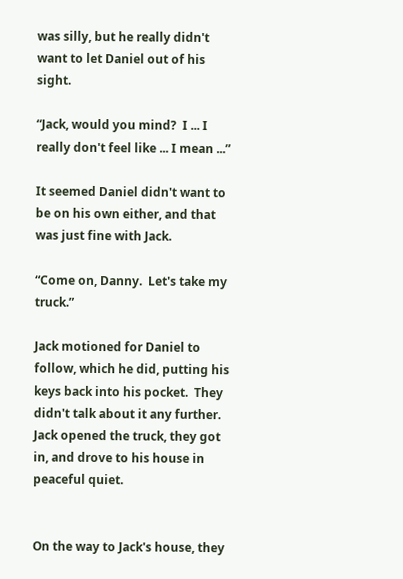was silly, but he really didn't want to let Daniel out of his sight.

“Jack, would you mind?  I ... I really don't feel like ... I mean ...”

It seemed Daniel didn't want to be on his own either, and that was just fine with Jack.

“Come on, Danny.  Let's take my truck.”

Jack motioned for Daniel to follow, which he did, putting his keys back into his pocket.  They didn't talk about it any further.  Jack opened the truck, they got in, and drove to his house in peaceful quiet.


On the way to Jack's house, they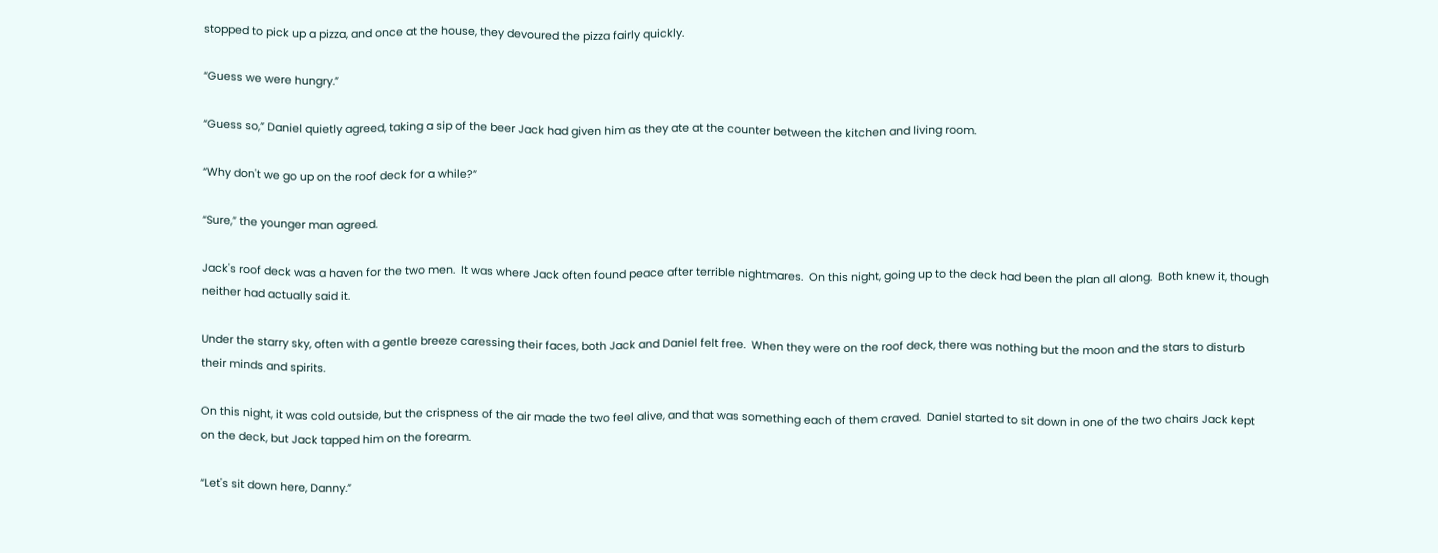stopped to pick up a pizza, and once at the house, they devoured the pizza fairly quickly.

“Guess we were hungry.”

“Guess so,” Daniel quietly agreed, taking a sip of the beer Jack had given him as they ate at the counter between the kitchen and living room.

“Why don't we go up on the roof deck for a while?”

“Sure,” the younger man agreed.

Jack's roof deck was a haven for the two men.  It was where Jack often found peace after terrible nightmares.  On this night, going up to the deck had been the plan all along.  Both knew it, though neither had actually said it.

Under the starry sky, often with a gentle breeze caressing their faces, both Jack and Daniel felt free.  When they were on the roof deck, there was nothing but the moon and the stars to disturb their minds and spirits.

On this night, it was cold outside, but the crispness of the air made the two feel alive, and that was something each of them craved.  Daniel started to sit down in one of the two chairs Jack kept on the deck, but Jack tapped him on the forearm.

“Let's sit down here, Danny.”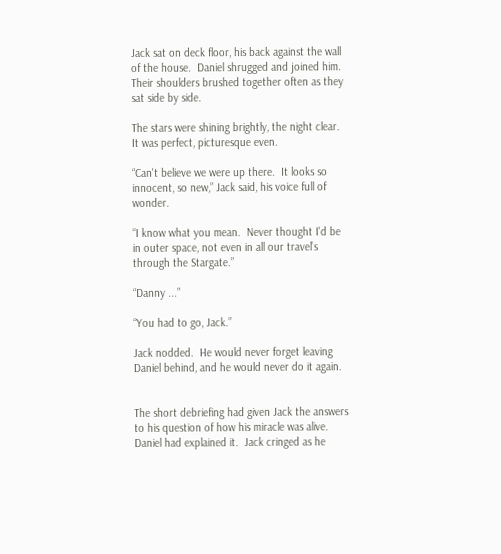Jack sat on deck floor, his back against the wall of the house.  Daniel shrugged and joined him.  Their shoulders brushed together often as they sat side by side.

The stars were shining brightly, the night clear.  It was perfect, picturesque even.

“Can't believe we were up there.  It looks so innocent, so new,” Jack said, his voice full of wonder.

“I know what you mean.  Never thought I'd be in outer space, not even in all our travel’s through the Stargate.”

“Danny ...”

“You had to go, Jack.”

Jack nodded.  He would never forget leaving Daniel behind, and he would never do it again.


The short debriefing had given Jack the answers to his question of how his miracle was alive.  Daniel had explained it.  Jack cringed as he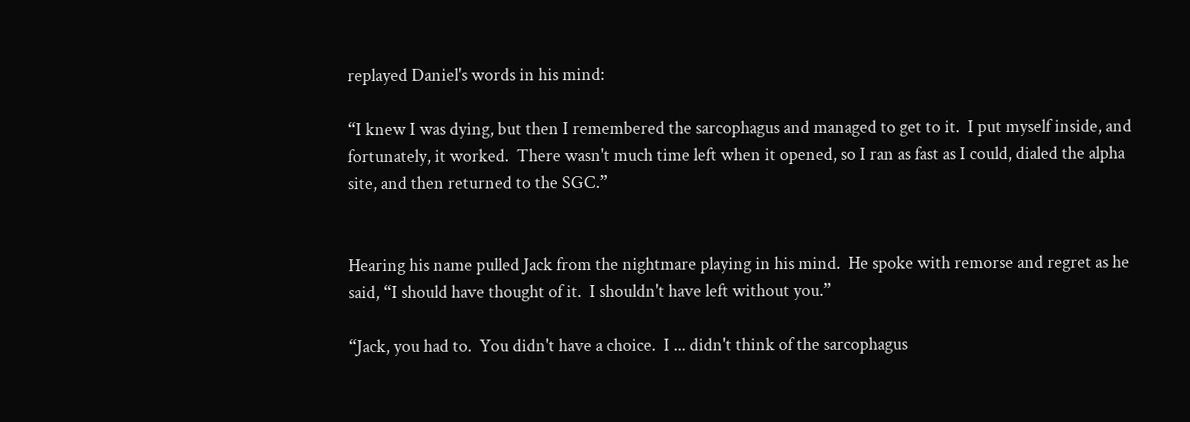replayed Daniel's words in his mind:

“I knew I was dying, but then I remembered the sarcophagus and managed to get to it.  I put myself inside, and fortunately, it worked.  There wasn't much time left when it opened, so I ran as fast as I could, dialed the alpha site, and then returned to the SGC.”


Hearing his name pulled Jack from the nightmare playing in his mind.  He spoke with remorse and regret as he said, “I should have thought of it.  I shouldn't have left without you.”

“Jack, you had to.  You didn't have a choice.  I ... didn't think of the sarcophagus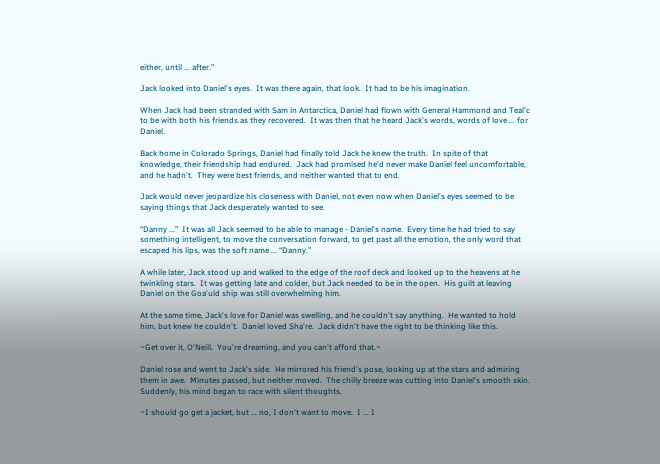either, until ... after.”

Jack looked into Daniel's eyes.  It was there again, that look.  It had to be his imagination.

When Jack had been stranded with Sam in Antarctica, Daniel had flown with General Hammond and Teal'c to be with both his friends as they recovered.  It was then that he heard Jack's words, words of love ... for Daniel.

Back home in Colorado Springs, Daniel had finally told Jack he knew the truth.  In spite of that knowledge, their friendship had endured.  Jack had promised he'd never make Daniel feel uncomfortable, and he hadn't.  They were best friends, and neither wanted that to end.

Jack would never jeopardize his closeness with Daniel, not even now when Daniel's eyes seemed to be saying things that Jack desperately wanted to see.

“Danny ...”  It was all Jack seemed to be able to manage - Daniel's name.  Every time he had tried to say something intelligent, to move the conversation forward, to get past all the emotion, the only word that escaped his lips, was the soft name ... “Danny.”

A while later, Jack stood up and walked to the edge of the roof deck and looked up to the heavens at he twinkling stars.  It was getting late and colder, but Jack needed to be in the open.  His guilt at leaving Daniel on the Goa'uld ship was still overwhelming him.

At the same time, Jack's love for Daniel was swelling, and he couldn't say anything.  He wanted to hold him, but knew he couldn't.  Daniel loved Sha're.  Jack didn't have the right to be thinking like this.

~Get over it, O'Neill.  You're dreaming, and you can't afford that.~

Daniel rose and went to Jack's side.  He mirrored his friend's pose, looking up at the stars and admiring them in awe.  Minutes passed, but neither moved.  The chilly breeze was cutting into Daniel's smooth skin. Suddenly, his mind began to race with silent thoughts.

~I should go get a jacket, but ... no, I don't want to move.  I ... I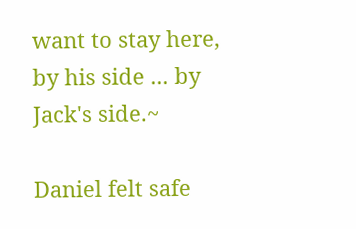want to stay here, by his side ... by Jack's side.~

Daniel felt safe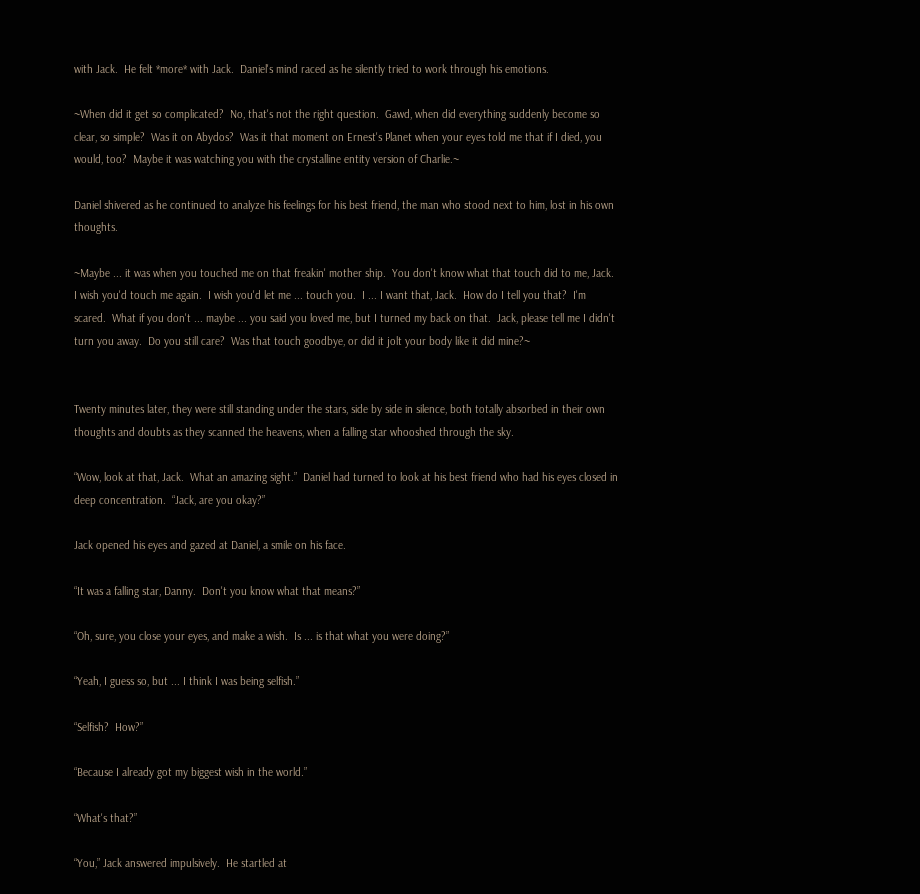with Jack.  He felt *more* with Jack.  Daniel's mind raced as he silently tried to work through his emotions.

~When did it get so complicated?  No, that's not the right question.  Gawd, when did everything suddenly become so clear, so simple?  Was it on Abydos?  Was it that moment on Ernest's Planet when your eyes told me that if I died, you would, too?  Maybe it was watching you with the crystalline entity version of Charlie.~

Daniel shivered as he continued to analyze his feelings for his best friend, the man who stood next to him, lost in his own thoughts.

~Maybe ... it was when you touched me on that freakin' mother ship.  You don't know what that touch did to me, Jack.  I wish you'd touch me again.  I wish you'd let me ... touch you.  I ... I want that, Jack.  How do I tell you that?  I'm scared.  What if you don't ... maybe ... you said you loved me, but I turned my back on that.  Jack, please tell me I didn't turn you away.  Do you still care?  Was that touch goodbye, or did it jolt your body like it did mine?~


Twenty minutes later, they were still standing under the stars, side by side in silence, both totally absorbed in their own thoughts and doubts as they scanned the heavens, when a falling star whooshed through the sky.

“Wow, look at that, Jack.  What an amazing sight.”  Daniel had turned to look at his best friend who had his eyes closed in deep concentration.  “Jack, are you okay?”

Jack opened his eyes and gazed at Daniel, a smile on his face.

“It was a falling star, Danny.  Don't you know what that means?”

“Oh, sure, you close your eyes, and make a wish.  Is ... is that what you were doing?”

“Yeah, I guess so, but ... I think I was being selfish.”

“Selfish?  How?”

“Because I already got my biggest wish in the world.”

“What's that?”

“You,” Jack answered impulsively.  He startled at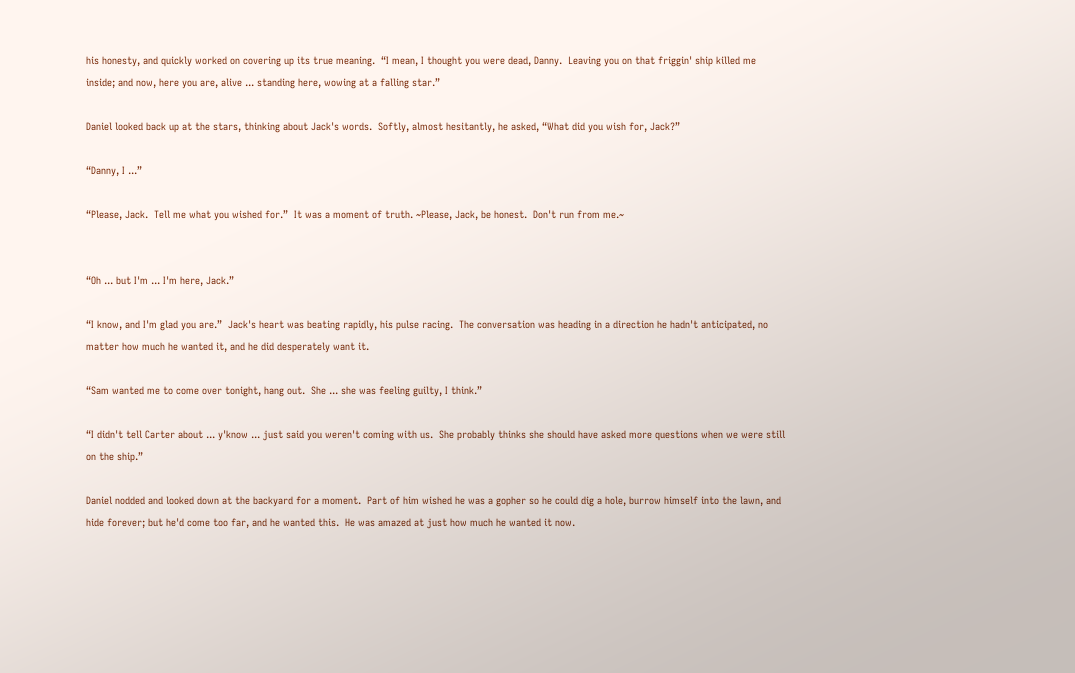his honesty, and quickly worked on covering up its true meaning.  “I mean, I thought you were dead, Danny.  Leaving you on that friggin' ship killed me inside; and now, here you are, alive ... standing here, wowing at a falling star.”

Daniel looked back up at the stars, thinking about Jack's words.  Softly, almost hesitantly, he asked, “What did you wish for, Jack?”

“Danny, I ...”

“Please, Jack.  Tell me what you wished for.”  It was a moment of truth. ~Please, Jack, be honest.  Don't run from me.~


“Oh ... but I'm ... I'm here, Jack.”

“I know, and I'm glad you are.”  Jack's heart was beating rapidly, his pulse racing.  The conversation was heading in a direction he hadn't anticipated, no matter how much he wanted it, and he did desperately want it.

“Sam wanted me to come over tonight, hang out.  She ... she was feeling guilty, I think.”

“I didn't tell Carter about ... y'know ... just said you weren't coming with us.  She probably thinks she should have asked more questions when we were still on the ship.”

Daniel nodded and looked down at the backyard for a moment.  Part of him wished he was a gopher so he could dig a hole, burrow himself into the lawn, and hide forever; but he'd come too far, and he wanted this.  He was amazed at just how much he wanted it now.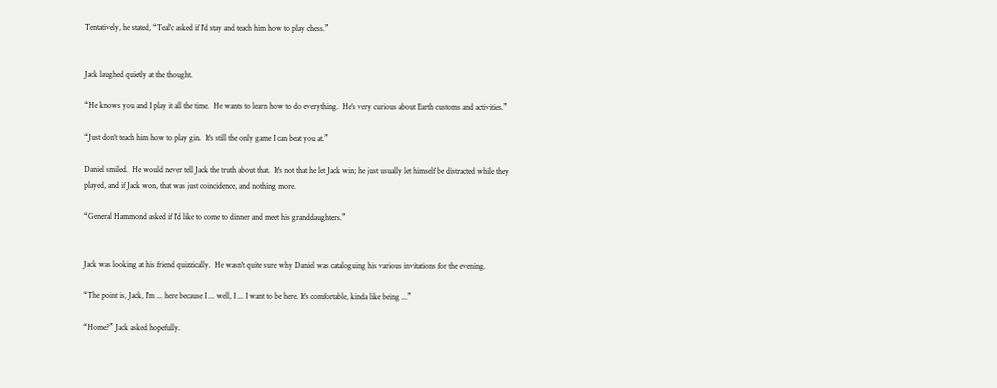Tentatively, he stated, “Teal'c asked if I'd stay and teach him how to play chess.”


Jack laughed quietly at the thought.

“He knows you and I play it all the time.  He wants to learn how to do everything.  He's very curious about Earth customs and activities.”

“Just don't teach him how to play gin.  It's still the only game I can beat you at.”

Daniel smiled.  He would never tell Jack the truth about that.  It's not that he let Jack win; he just usually let himself be distracted while they played, and if Jack won, that was just coincidence, and nothing more.

“General Hammond asked if I'd like to come to dinner and meet his granddaughters.”


Jack was looking at his friend quizzically.  He wasn't quite sure why Daniel was cataloguing his various invitations for the evening.

“The point is, Jack, I'm ... here because I ... well, I ... I want to be here. It's comfortable, kinda like being ...”

“Home?” Jack asked hopefully.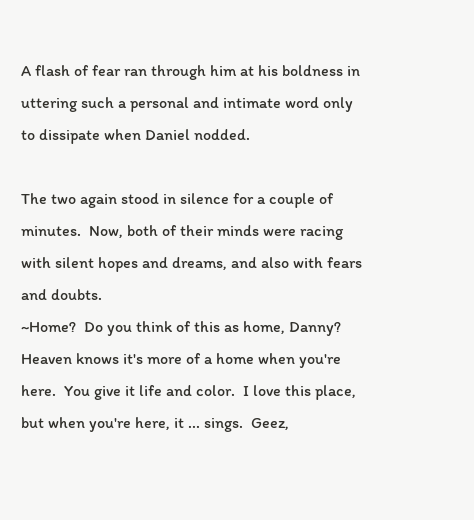A flash of fear ran through him at his boldness in uttering such a personal and intimate word only to dissipate when Daniel nodded.

The two again stood in silence for a couple of minutes.  Now, both of their minds were racing with silent hopes and dreams, and also with fears and doubts.
~Home?  Do you think of this as home, Danny?  Heaven knows it's more of a home when you're here.  You give it life and color.  I love this place, but when you're here, it ... sings.  Geez,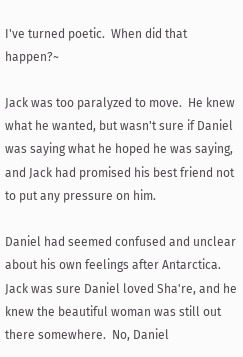I've turned poetic.  When did that happen?~

Jack was too paralyzed to move.  He knew what he wanted, but wasn't sure if Daniel was saying what he hoped he was saying, and Jack had promised his best friend not to put any pressure on him.

Daniel had seemed confused and unclear about his own feelings after Antarctica.  Jack was sure Daniel loved Sha're, and he knew the beautiful woman was still out there somewhere.  No, Daniel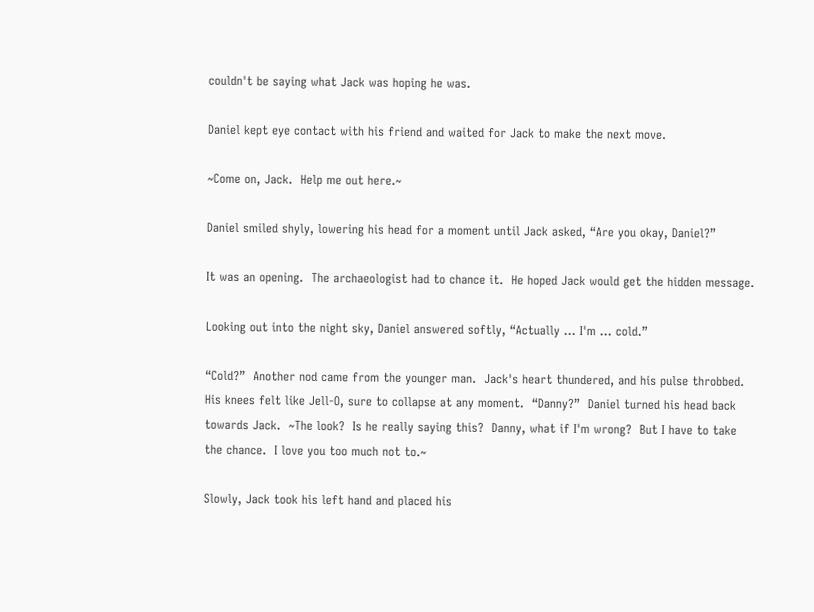couldn't be saying what Jack was hoping he was.

Daniel kept eye contact with his friend and waited for Jack to make the next move.

~Come on, Jack.  Help me out here.~

Daniel smiled shyly, lowering his head for a moment until Jack asked, “Are you okay, Daniel?”

It was an opening.  The archaeologist had to chance it.  He hoped Jack would get the hidden message.

Looking out into the night sky, Daniel answered softly, “Actually ... I'm ... cold.”

“Cold?”  Another nod came from the younger man.  Jack's heart thundered, and his pulse throbbed.  His knees felt like Jell-O, sure to collapse at any moment.  “Danny?”  Daniel turned his head back towards Jack.  ~The look?  Is he really saying this?  Danny, what if I'm wrong?  But I have to take the chance.  I love you too much not to.~

Slowly, Jack took his left hand and placed his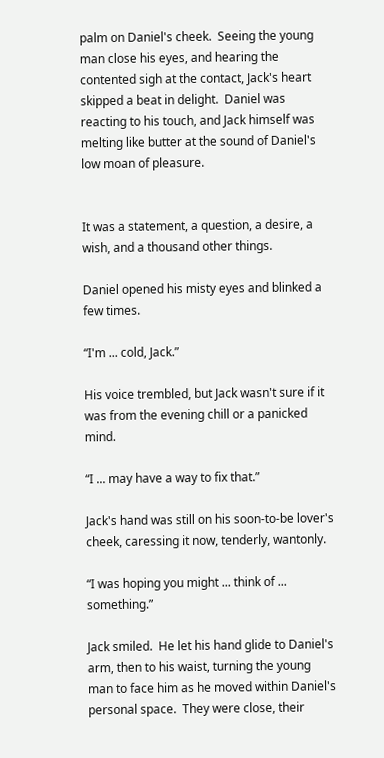palm on Daniel's cheek.  Seeing the young man close his eyes, and hearing the contented sigh at the contact, Jack's heart skipped a beat in delight.  Daniel was reacting to his touch, and Jack himself was melting like butter at the sound of Daniel's low moan of pleasure.


It was a statement, a question, a desire, a wish, and a thousand other things.

Daniel opened his misty eyes and blinked a few times.

“I'm ... cold, Jack.”

His voice trembled, but Jack wasn't sure if it was from the evening chill or a panicked mind.

“I ... may have a way to fix that.”

Jack's hand was still on his soon-to-be lover's cheek, caressing it now, tenderly, wantonly.

“I was hoping you might ... think of ... something.”

Jack smiled.  He let his hand glide to Daniel's arm, then to his waist, turning the young man to face him as he moved within Daniel's personal space.  They were close, their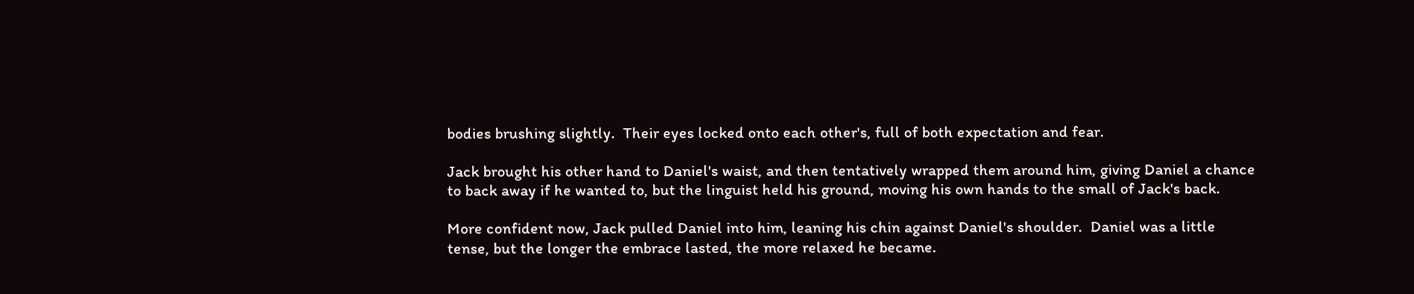bodies brushing slightly.  Their eyes locked onto each other's, full of both expectation and fear.

Jack brought his other hand to Daniel's waist, and then tentatively wrapped them around him, giving Daniel a chance to back away if he wanted to, but the linguist held his ground, moving his own hands to the small of Jack's back.

More confident now, Jack pulled Daniel into him, leaning his chin against Daniel's shoulder.  Daniel was a little tense, but the longer the embrace lasted, the more relaxed he became.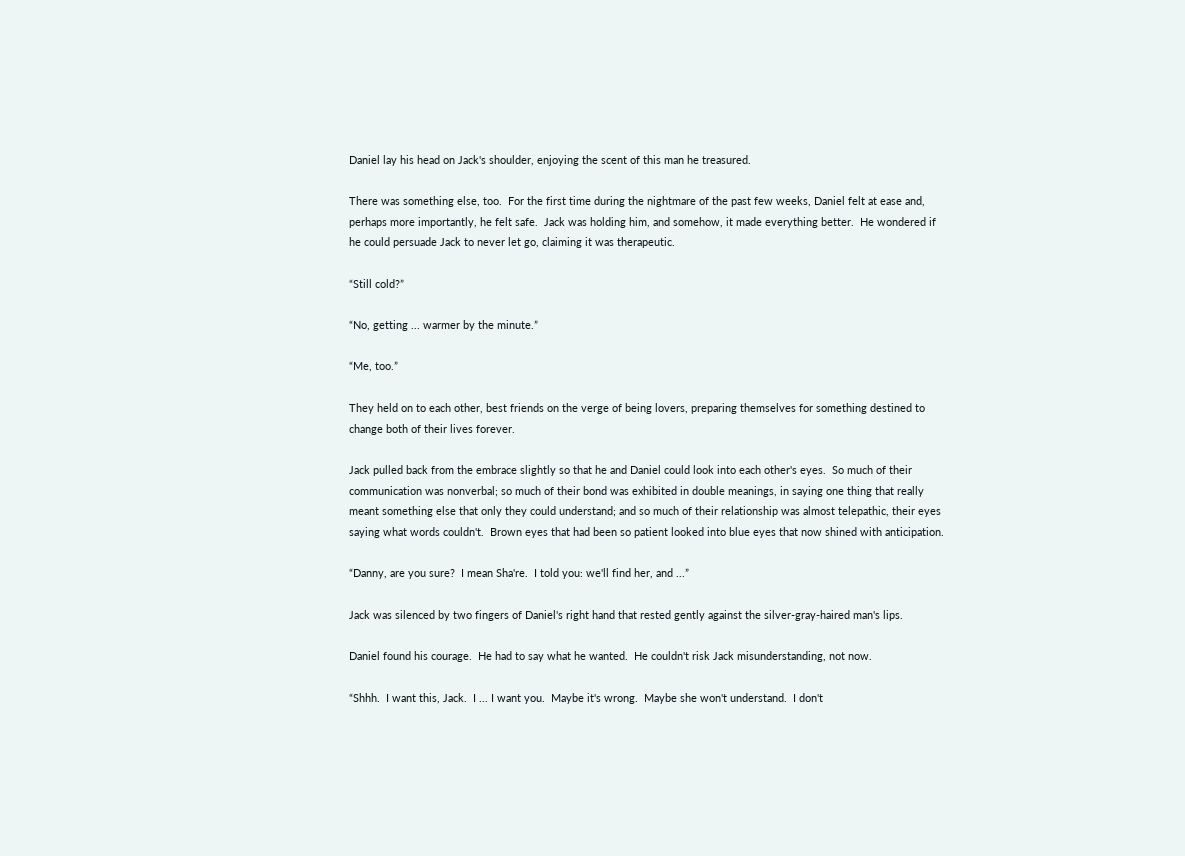Daniel lay his head on Jack's shoulder, enjoying the scent of this man he treasured.

There was something else, too.  For the first time during the nightmare of the past few weeks, Daniel felt at ease and, perhaps more importantly, he felt safe.  Jack was holding him, and somehow, it made everything better.  He wondered if he could persuade Jack to never let go, claiming it was therapeutic.

“Still cold?”

“No, getting ... warmer by the minute.”

“Me, too.”

They held on to each other, best friends on the verge of being lovers, preparing themselves for something destined to change both of their lives forever.

Jack pulled back from the embrace slightly so that he and Daniel could look into each other's eyes.  So much of their communication was nonverbal; so much of their bond was exhibited in double meanings, in saying one thing that really meant something else that only they could understand; and so much of their relationship was almost telepathic, their eyes saying what words couldn't.  Brown eyes that had been so patient looked into blue eyes that now shined with anticipation.

“Danny, are you sure?  I mean Sha're.  I told you: we'll find her, and ...”

Jack was silenced by two fingers of Daniel's right hand that rested gently against the silver-gray-haired man's lips.

Daniel found his courage.  He had to say what he wanted.  He couldn't risk Jack misunderstanding, not now.

“Shhh.  I want this, Jack.  I ... I want you.  Maybe it's wrong.  Maybe she won't understand.  I don't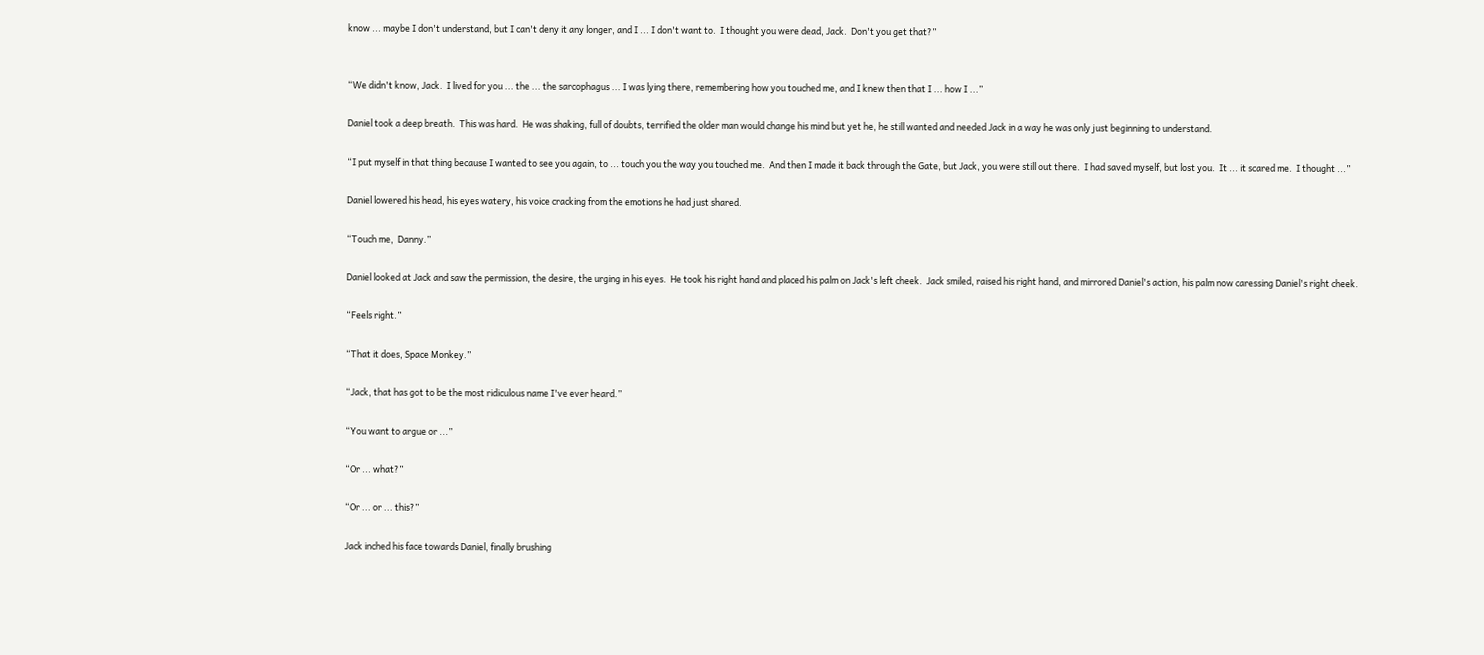know ... maybe I don't understand, but I can't deny it any longer, and I ... I don't want to.  I thought you were dead, Jack.  Don't you get that?”


“We didn't know, Jack.  I lived for you ... the ... the sarcophagus ... I was lying there, remembering how you touched me, and I knew then that I ... how I ...”

Daniel took a deep breath.  This was hard.  He was shaking, full of doubts, terrified the older man would change his mind but yet he, he still wanted and needed Jack in a way he was only just beginning to understand.

“I put myself in that thing because I wanted to see you again, to ... touch you the way you touched me.  And then I made it back through the Gate, but Jack, you were still out there.  I had saved myself, but lost you.  It ... it scared me.  I thought ...”

Daniel lowered his head, his eyes watery, his voice cracking from the emotions he had just shared.

“Touch me,  Danny.”

Daniel looked at Jack and saw the permission, the desire, the urging in his eyes.  He took his right hand and placed his palm on Jack's left cheek.  Jack smiled, raised his right hand, and mirrored Daniel's action, his palm now caressing Daniel's right cheek.

“Feels right.”

“That it does, Space Monkey.”

“Jack, that has got to be the most ridiculous name I've ever heard.”

“You want to argue or ...”

“Or ... what?”

“Or ... or ... this?”

Jack inched his face towards Daniel, finally brushing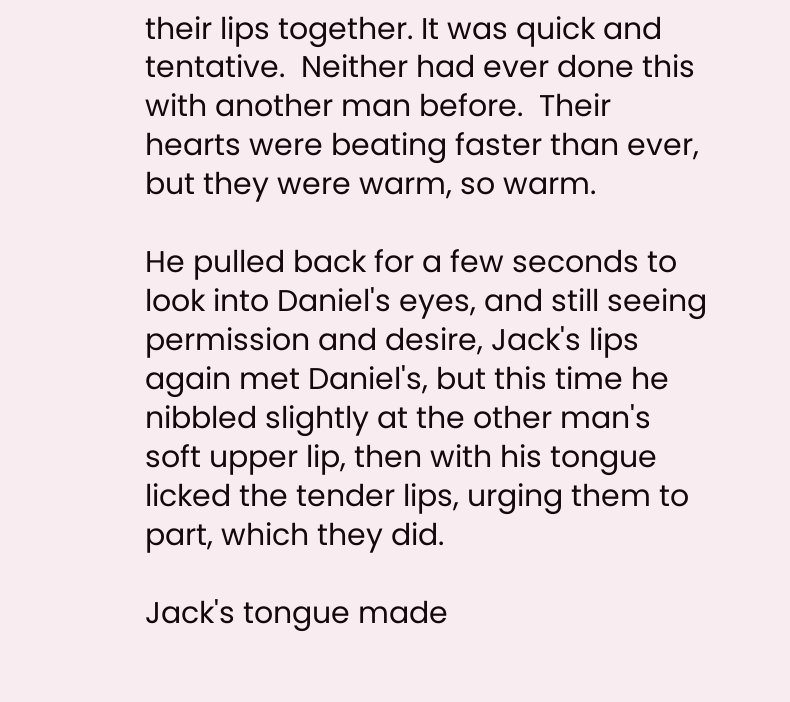their lips together. It was quick and tentative.  Neither had ever done this with another man before.  Their hearts were beating faster than ever, but they were warm, so warm.

He pulled back for a few seconds to look into Daniel's eyes, and still seeing permission and desire, Jack's lips again met Daniel's, but this time he nibbled slightly at the other man's soft upper lip, then with his tongue licked the tender lips, urging them to part, which they did.

Jack's tongue made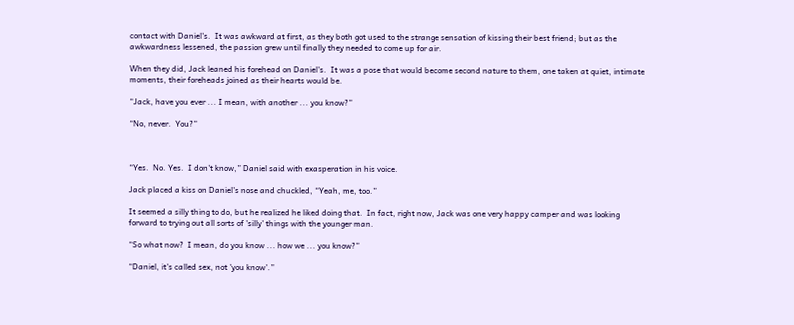contact with Daniel's.  It was awkward at first, as they both got used to the strange sensation of kissing their best friend; but as the awkwardness lessened, the passion grew until finally they needed to come up for air.

When they did, Jack leaned his forehead on Daniel's.  It was a pose that would become second nature to them, one taken at quiet, intimate moments, their foreheads joined as their hearts would be.

“Jack, have you ever ... I mean, with another ... you know?”

“No, never.  You?”



“Yes.  No. Yes.  I don't know,” Daniel said with exasperation in his voice.

Jack placed a kiss on Daniel's nose and chuckled, “Yeah, me, too.”

It seemed a silly thing to do, but he realized he liked doing that.  In fact, right now, Jack was one very happy camper and was looking forward to trying out all sorts of 'silly' things with the younger man.

“So what now?  I mean, do you know ... how we ... you know?”

“Daniel, it's called sex, not 'you know'.”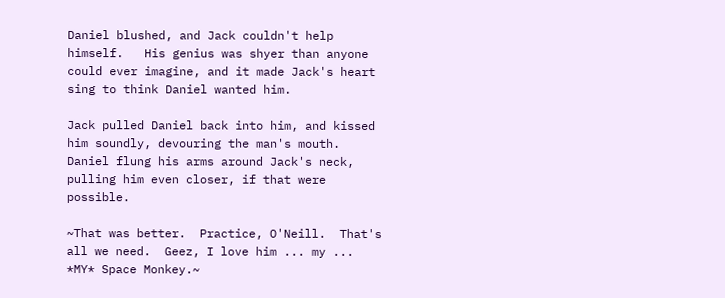Daniel blushed, and Jack couldn't help himself.   His genius was shyer than anyone could ever imagine, and it made Jack's heart sing to think Daniel wanted him.

Jack pulled Daniel back into him, and kissed him soundly, devouring the man's mouth.  Daniel flung his arms around Jack's neck, pulling him even closer, if that were possible.

~That was better.  Practice, O'Neill.  That's all we need.  Geez, I love him ... my ... *MY* Space Monkey.~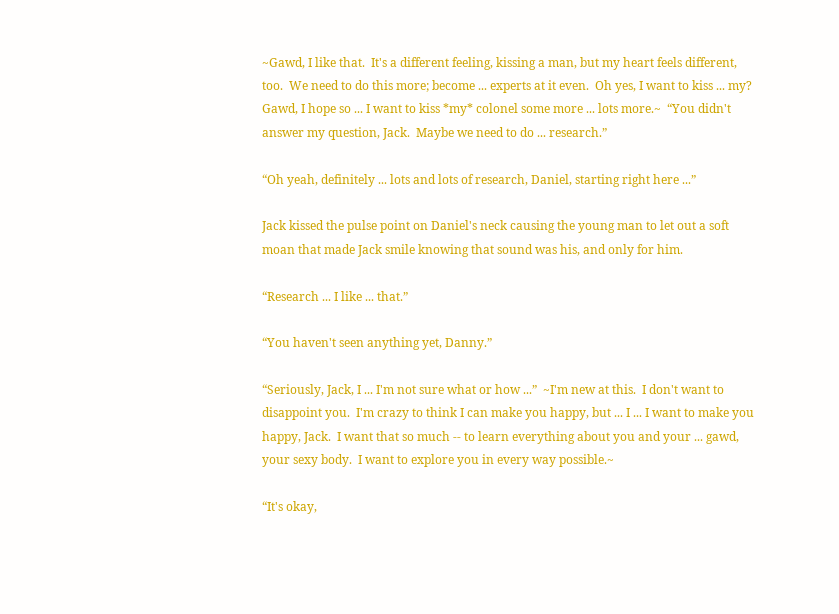~Gawd, I like that.  It's a different feeling, kissing a man, but my heart feels different, too.  We need to do this more; become ... experts at it even.  Oh yes, I want to kiss ... my?  Gawd, I hope so ... I want to kiss *my* colonel some more ... lots more.~  “You didn't answer my question, Jack.  Maybe we need to do ... research.”

“Oh yeah, definitely ... lots and lots of research, Daniel, starting right here ...”

Jack kissed the pulse point on Daniel's neck causing the young man to let out a soft moan that made Jack smile knowing that sound was his, and only for him.

“Research ... I like ... that.”

“You haven't seen anything yet, Danny.”

“Seriously, Jack, I ... I'm not sure what or how ...”  ~I'm new at this.  I don't want to disappoint you.  I'm crazy to think I can make you happy, but ... I ... I want to make you happy, Jack.  I want that so much -- to learn everything about you and your ... gawd, your sexy body.  I want to explore you in every way possible.~

“It's okay,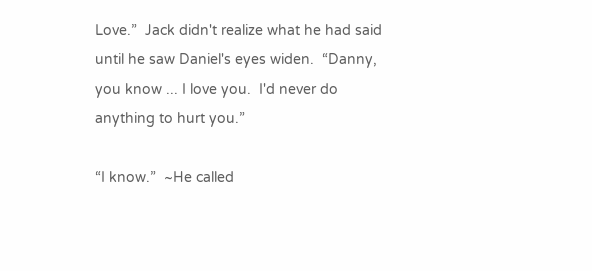Love.”  Jack didn't realize what he had said until he saw Daniel's eyes widen.  “Danny, you know ... I love you.  I'd never do anything to hurt you.”

“I know.”  ~He called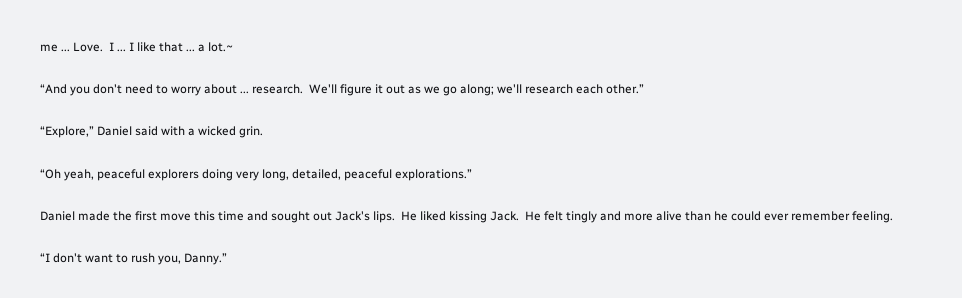me ... Love.  I ... I like that ... a lot.~

“And you don't need to worry about ... research.  We'll figure it out as we go along; we'll research each other.”

“Explore,” Daniel said with a wicked grin.

“Oh yeah, peaceful explorers doing very long, detailed, peaceful explorations.”

Daniel made the first move this time and sought out Jack's lips.  He liked kissing Jack.  He felt tingly and more alive than he could ever remember feeling.

“I don't want to rush you, Danny.”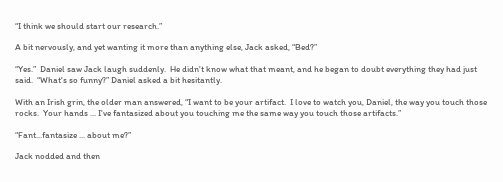“I think we should start our research.”

A bit nervously, and yet wanting it more than anything else, Jack asked, “Bed?”

“Yes.”  Daniel saw Jack laugh suddenly.  He didn't know what that meant, and he began to doubt everything they had just said.  “What's so funny?” Daniel asked a bit hesitantly.

With an Irish grin, the older man answered, “I want to be your artifact.  I love to watch you, Daniel, the way you touch those rocks.  Your hands ... I've fantasized about you touching me the same way you touch those artifacts.”

“Fant...fantasize ... about me?”

Jack nodded and then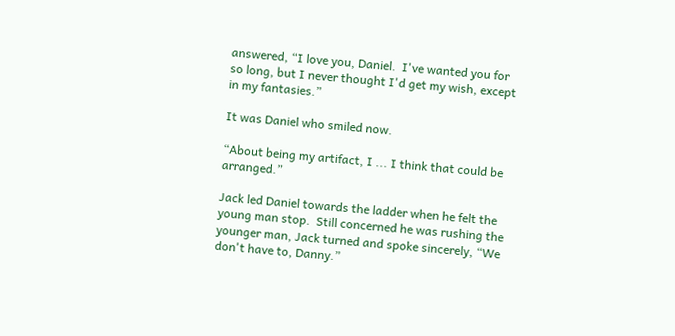answered, “I love you, Daniel.  I've wanted you for so long, but I never thought I'd get my wish, except in my fantasies.”

It was Daniel who smiled now.

“About being my artifact, I ... I think that could be arranged.”

Jack led Daniel towards the ladder when he felt the young man stop.  Still concerned he was rushing the younger man, Jack turned and spoke sincerely, “We don't have to, Danny.”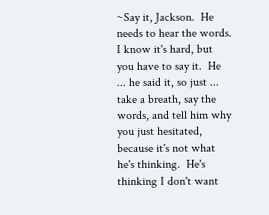~Say it, Jackson.  He needs to hear the words.  I know it's hard, but you have to say it.  He ... he said it, so just ... take a breath, say the words, and tell him why you just hesitated, because it's not what he's thinking.  He's thinking I don't want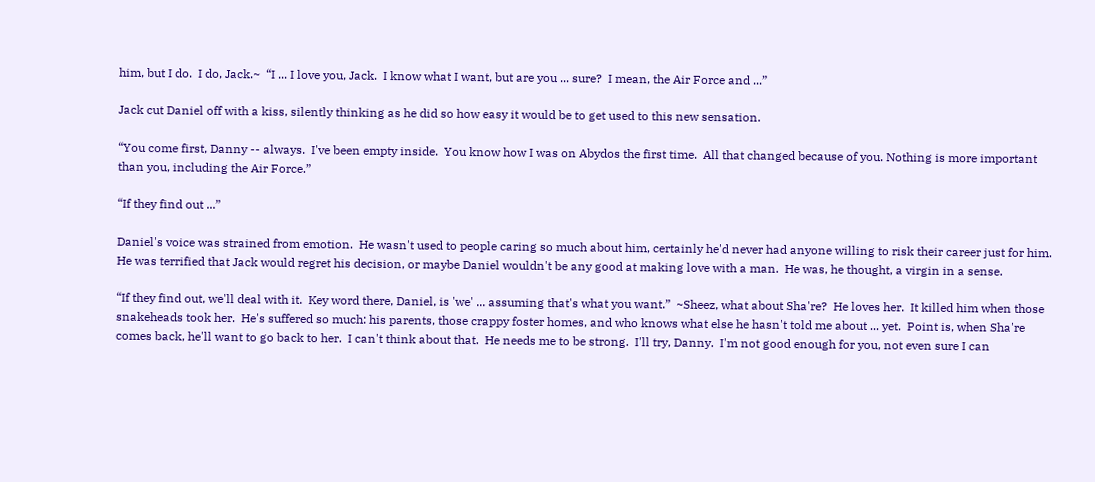him, but I do.  I do, Jack.~  “I ... I love you, Jack.  I know what I want, but are you ... sure?  I mean, the Air Force and ...”

Jack cut Daniel off with a kiss, silently thinking as he did so how easy it would be to get used to this new sensation.

“You come first, Danny -- always.  I've been empty inside.  You know how I was on Abydos the first time.  All that changed because of you. Nothing is more important than you, including the Air Force.”

“If they find out ...”

Daniel's voice was strained from emotion.  He wasn't used to people caring so much about him, certainly he'd never had anyone willing to risk their career just for him.  He was terrified that Jack would regret his decision, or maybe Daniel wouldn't be any good at making love with a man.  He was, he thought, a virgin in a sense.

“If they find out, we'll deal with it.  Key word there, Daniel, is 'we' ... assuming that's what you want.”  ~Sheez, what about Sha're?  He loves her.  It killed him when those snakeheads took her.  He's suffered so much: his parents, those crappy foster homes, and who knows what else he hasn't told me about ... yet.  Point is, when Sha're comes back, he'll want to go back to her.  I can't think about that.  He needs me to be strong.  I'll try, Danny.  I'm not good enough for you, not even sure I can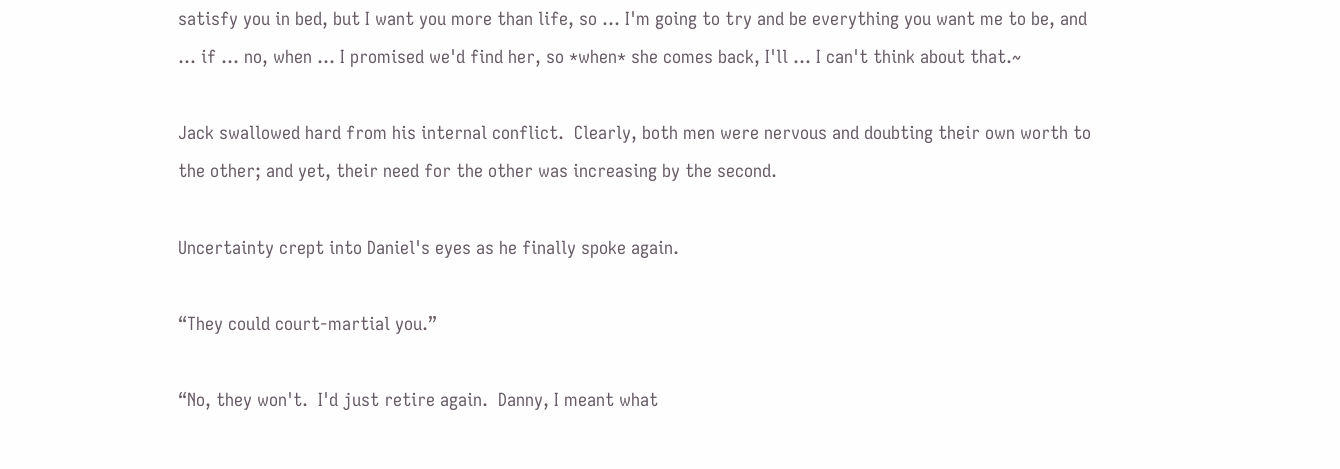satisfy you in bed, but I want you more than life, so ... I'm going to try and be everything you want me to be, and ... if ... no, when ... I promised we'd find her, so *when* she comes back, I'll ... I can't think about that.~

Jack swallowed hard from his internal conflict.  Clearly, both men were nervous and doubting their own worth to the other; and yet, their need for the other was increasing by the second.

Uncertainty crept into Daniel's eyes as he finally spoke again.

“They could court-martial you.”

“No, they won't.  I'd just retire again.  Danny, I meant what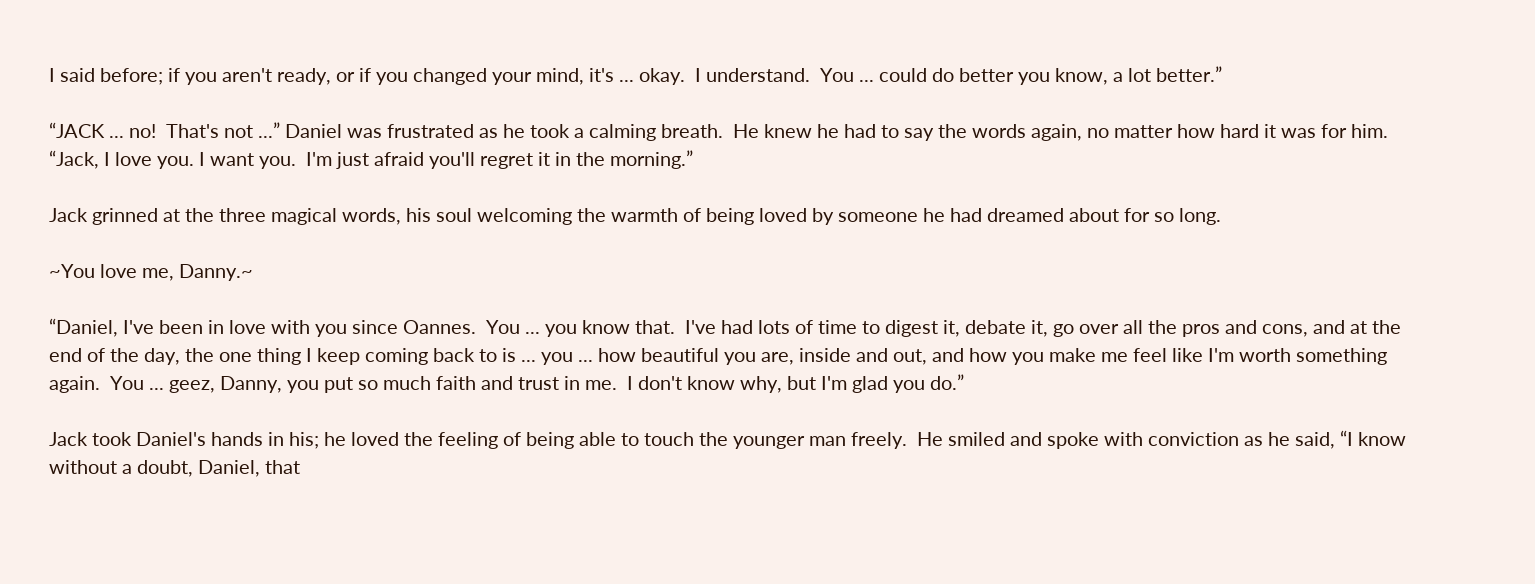I said before; if you aren't ready, or if you changed your mind, it's ... okay.  I understand.  You ... could do better you know, a lot better.”

“JACK ... no!  That's not ...” Daniel was frustrated as he took a calming breath.  He knew he had to say the words again, no matter how hard it was for him.  “Jack, I love you. I want you.  I'm just afraid you'll regret it in the morning.”

Jack grinned at the three magical words, his soul welcoming the warmth of being loved by someone he had dreamed about for so long.

~You love me, Danny.~

“Daniel, I've been in love with you since Oannes.  You ... you know that.  I've had lots of time to digest it, debate it, go over all the pros and cons, and at the end of the day, the one thing I keep coming back to is ... you ... how beautiful you are, inside and out, and how you make me feel like I'm worth something again.  You ... geez, Danny, you put so much faith and trust in me.  I don't know why, but I'm glad you do.”

Jack took Daniel's hands in his; he loved the feeling of being able to touch the younger man freely.  He smiled and spoke with conviction as he said, “I know without a doubt, Daniel, that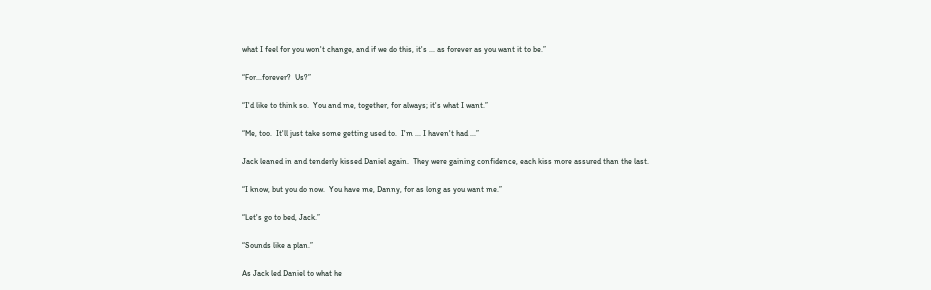what I feel for you won't change, and if we do this, it's ... as forever as you want it to be.”

“For...forever?  Us?”

“I'd like to think so.  You and me, together, for always; it's what I want.”

“Me, too.  It'll just take some getting used to.  I'm ... I haven't had ...”

Jack leaned in and tenderly kissed Daniel again.  They were gaining confidence, each kiss more assured than the last.

“I know, but you do now.  You have me, Danny, for as long as you want me.”

“Let's go to bed, Jack.”

“Sounds like a plan.”

As Jack led Daniel to what he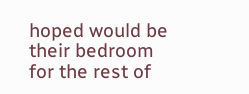hoped would be their bedroom for the rest of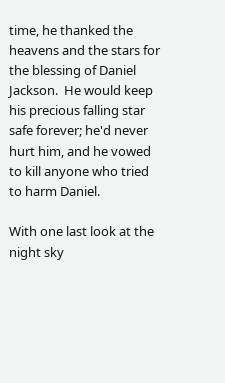time, he thanked the heavens and the stars for the blessing of Daniel Jackson.  He would keep his precious falling star safe forever; he'd never hurt him, and he vowed to kill anyone who tried to harm Daniel.

With one last look at the night sky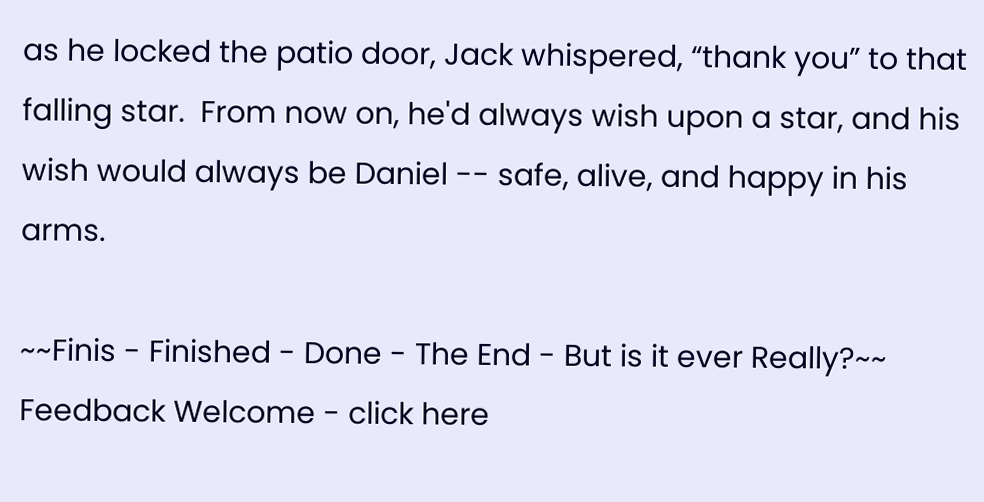as he locked the patio door, Jack whispered, “thank you” to that falling star.  From now on, he'd always wish upon a star, and his wish would always be Daniel -- safe, alive, and happy in his arms.

~~Finis - Finished - Done - The End - But is it ever Really?~~
Feedback Welcome - click here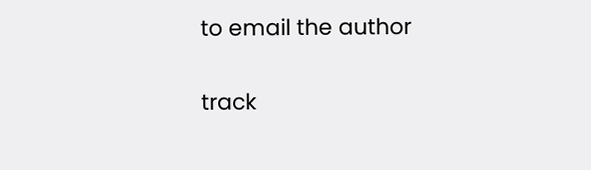to email the author

track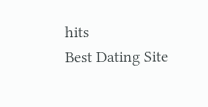hits
Best Dating Site